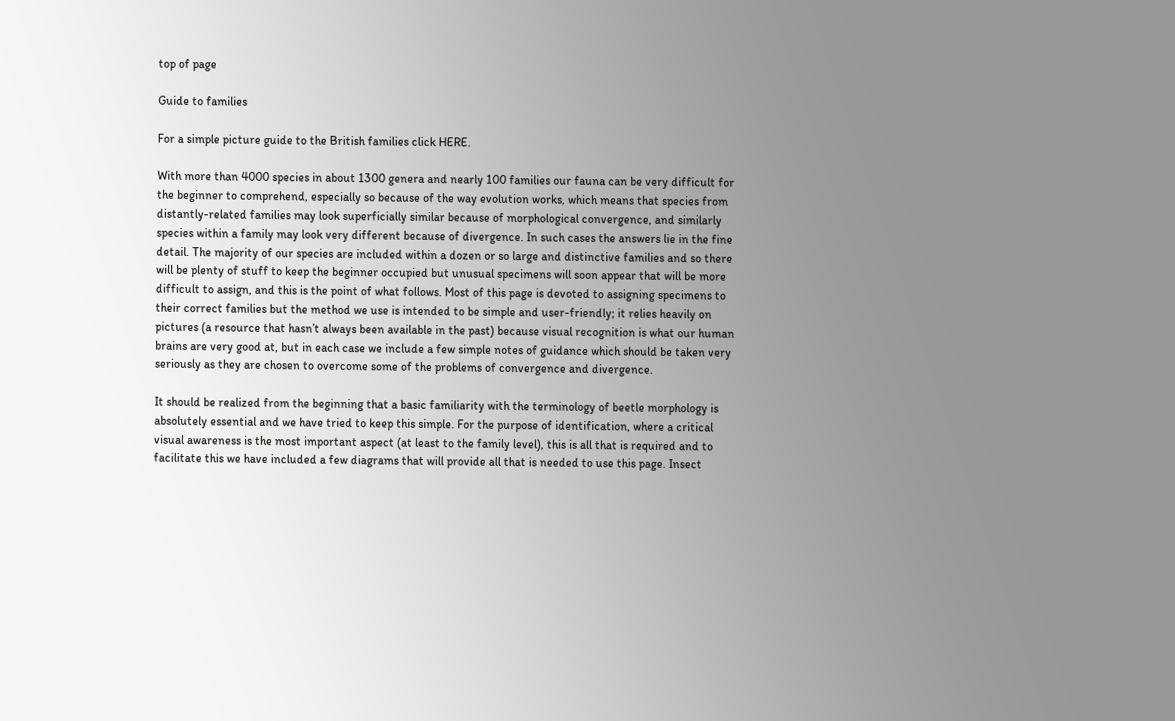top of page

Guide to families

For a simple picture guide to the British families click HERE.

With more than 4000 species in about 1300 genera and nearly 100 families our fauna can be very difficult for the beginner to comprehend, especially so because of the way evolution works, which means that species from distantly-related families may look superficially similar because of morphological convergence, and similarly species within a family may look very different because of divergence. In such cases the answers lie in the fine detail. The majority of our species are included within a dozen or so large and distinctive families and so there will be plenty of stuff to keep the beginner occupied but unusual specimens will soon appear that will be more difficult to assign, and this is the point of what follows. Most of this page is devoted to assigning specimens to their correct families but the method we use is intended to be simple and user-friendly; it relies heavily on pictures (a resource that hasn’t always been available in the past) because visual recognition is what our human brains are very good at, but in each case we include a few simple notes of guidance which should be taken very seriously as they are chosen to overcome some of the problems of convergence and divergence.

It should be realized from the beginning that a basic familiarity with the terminology of beetle morphology is absolutely essential and we have tried to keep this simple. For the purpose of identification, where a critical visual awareness is the most important aspect (at least to the family level), this is all that is required and to facilitate this we have included a few diagrams that will provide all that is needed to use this page. Insect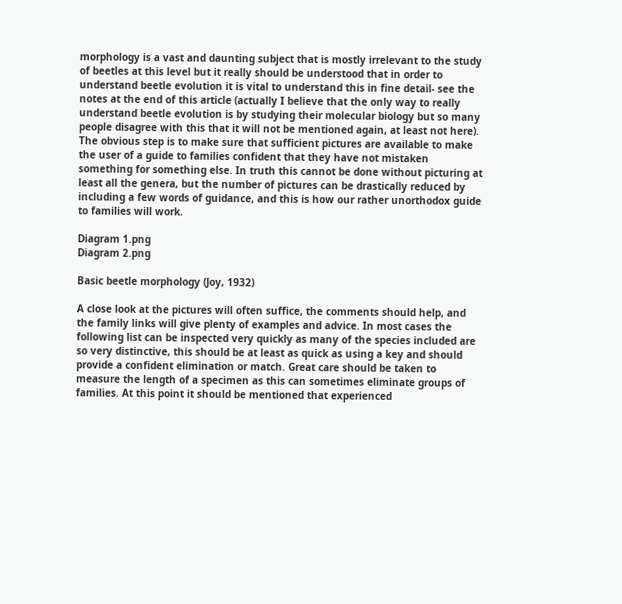morphology is a vast and daunting subject that is mostly irrelevant to the study of beetles at this level but it really should be understood that in order to understand beetle evolution it is vital to understand this in fine detail- see the notes at the end of this article (actually I believe that the only way to really understand beetle evolution is by studying their molecular biology but so many people disagree with this that it will not be mentioned again, at least not here). The obvious step is to make sure that sufficient pictures are available to make the user of a guide to families confident that they have not mistaken something for something else. In truth this cannot be done without picturing at least all the genera, but the number of pictures can be drastically reduced by including a few words of guidance, and this is how our rather unorthodox guide to families will work.

Diagram 1.png
Diagram 2.png

Basic beetle morphology (Joy, 1932)

A close look at the pictures will often suffice, the comments should help, and the family links will give plenty of examples and advice. In most cases the following list can be inspected very quickly as many of the species included are so very distinctive, this should be at least as quick as using a key and should provide a confident elimination or match. Great care should be taken to measure the length of a specimen as this can sometimes eliminate groups of families. At this point it should be mentioned that experienced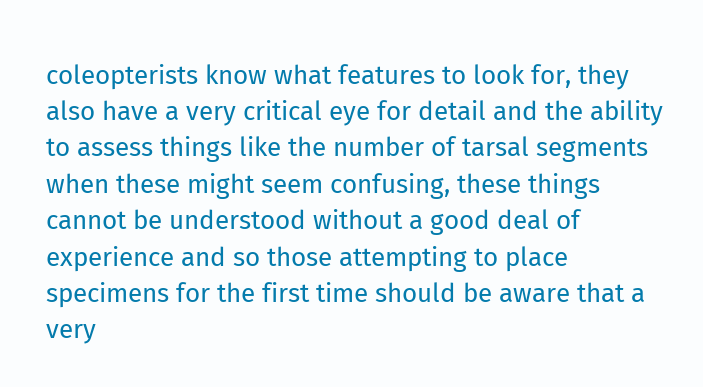coleopterists know what features to look for, they also have a very critical eye for detail and the ability to assess things like the number of tarsal segments when these might seem confusing, these things cannot be understood without a good deal of experience and so those attempting to place specimens for the first time should be aware that a very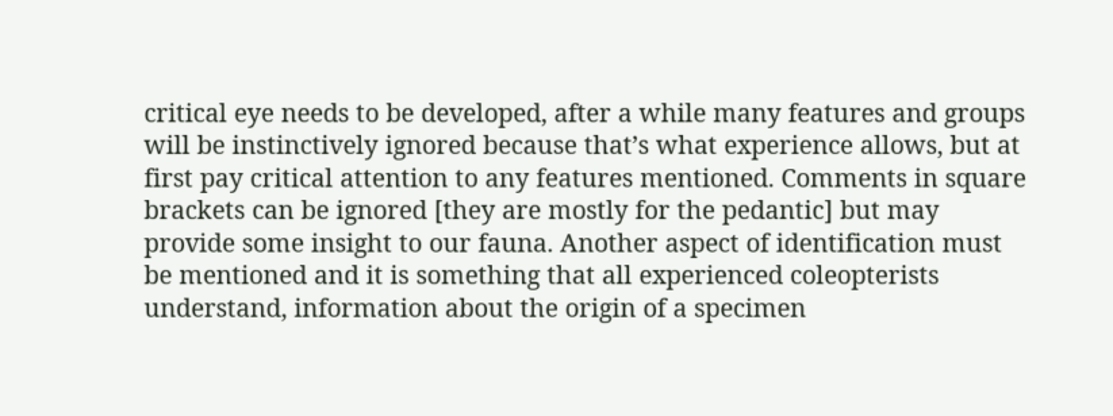critical eye needs to be developed, after a while many features and groups will be instinctively ignored because that’s what experience allows, but at first pay critical attention to any features mentioned. Comments in square brackets can be ignored [they are mostly for the pedantic] but may provide some insight to our fauna. Another aspect of identification must be mentioned and it is something that all experienced coleopterists understand, information about the origin of a specimen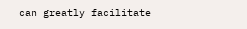can greatly facilitate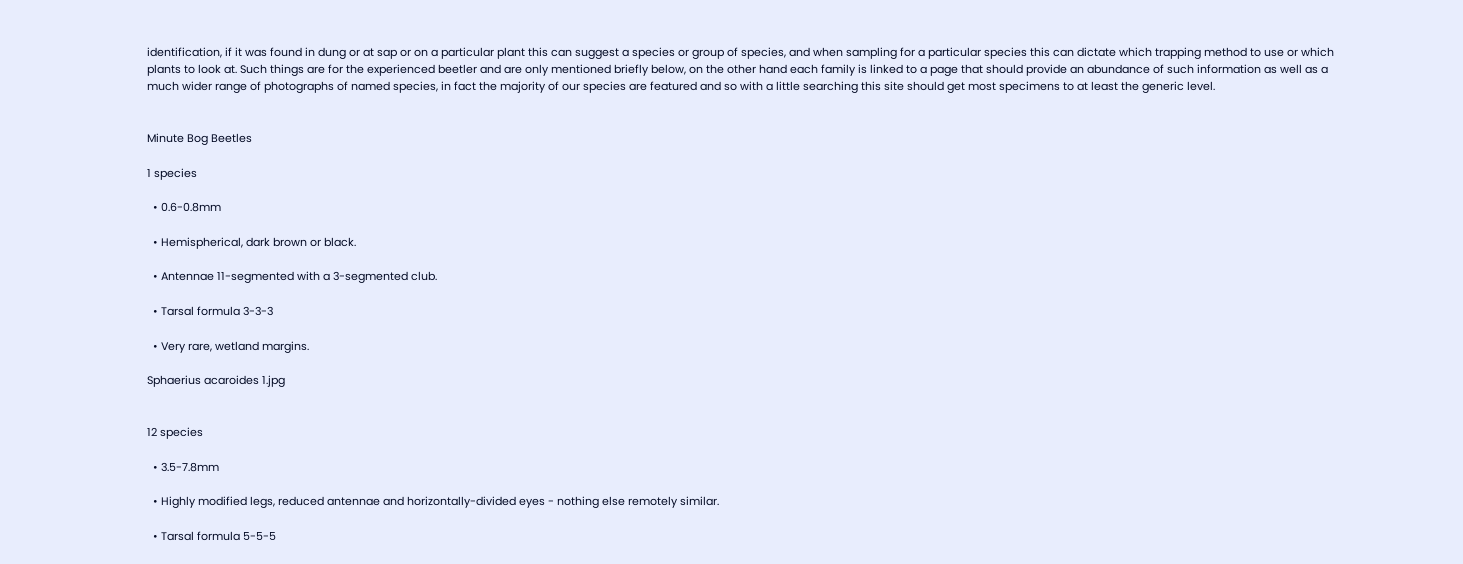identification, if it was found in dung or at sap or on a particular plant this can suggest a species or group of species, and when sampling for a particular species this can dictate which trapping method to use or which plants to look at. Such things are for the experienced beetler and are only mentioned briefly below, on the other hand each family is linked to a page that should provide an abundance of such information as well as a much wider range of photographs of named species, in fact the majority of our species are featured and so with a little searching this site should get most specimens to at least the generic level.


Minute Bog Beetles

1 species

  • 0.6-0.8mm

  • Hemispherical, dark brown or black.

  • Antennae 11-segmented with a 3-segmented club.

  • Tarsal formula 3-3-3

  • Very rare, wetland margins.

Sphaerius acaroides 1.jpg


12 species

  • 3.5-7.8mm

  • Highly modified legs, reduced antennae and horizontally-divided eyes - nothing else remotely similar.

  • Tarsal formula 5-5-5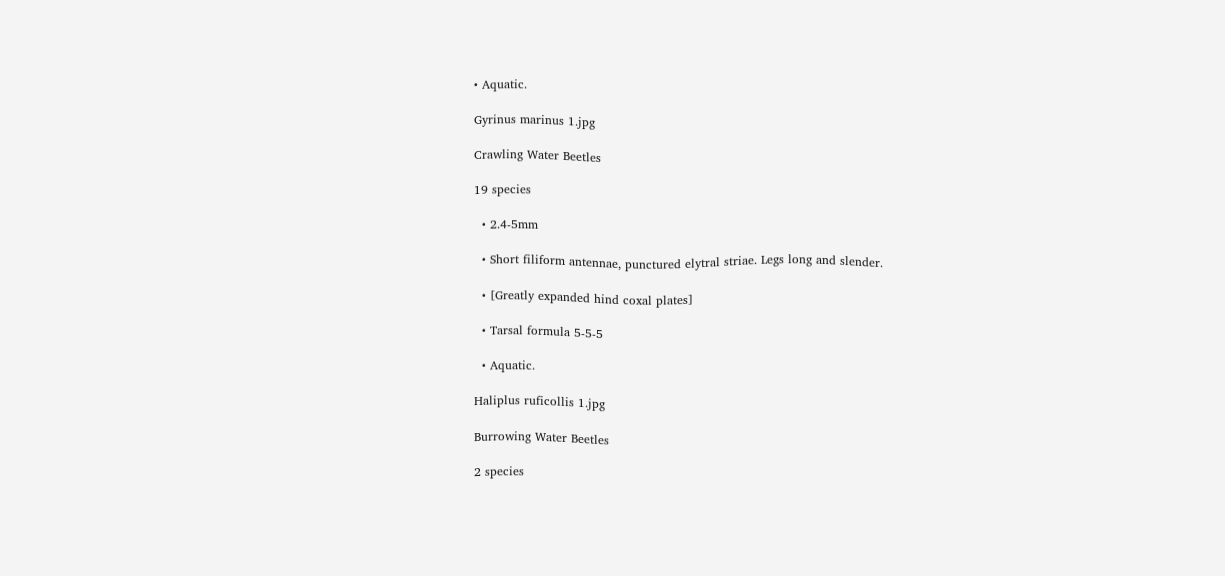• Aquatic.

Gyrinus marinus 1.jpg

Crawling Water Beetles

19 species

  • 2.4-5mm

  • Short filiform antennae, punctured elytral striae. Legs long and slender.

  • [Greatly expanded hind coxal plates]

  • Tarsal formula 5-5-5

  • Aquatic.

Haliplus ruficollis 1.jpg

Burrowing Water Beetles

2 species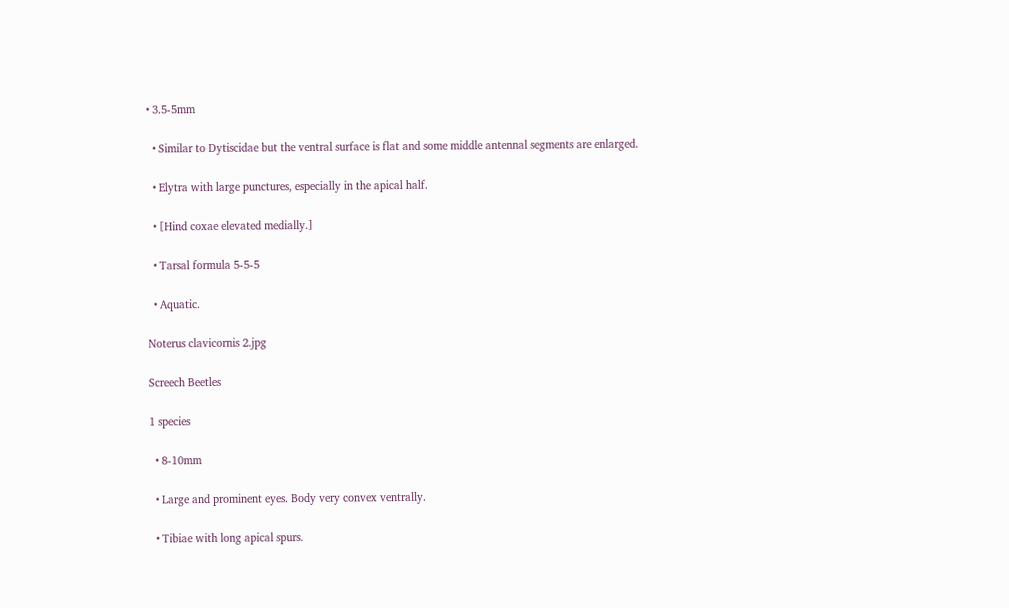• 3.5-5mm

  • Similar to Dytiscidae but the ventral surface is flat and some middle antennal segments are enlarged.

  • Elytra with large punctures, especially in the apical half.

  • [Hind coxae elevated medially.]

  • Tarsal formula 5-5-5

  • Aquatic.

Noterus clavicornis 2.jpg

Screech Beetles

1 species

  • 8-10mm

  • Large and prominent eyes. Body very convex ventrally.

  • Tibiae with long apical spurs.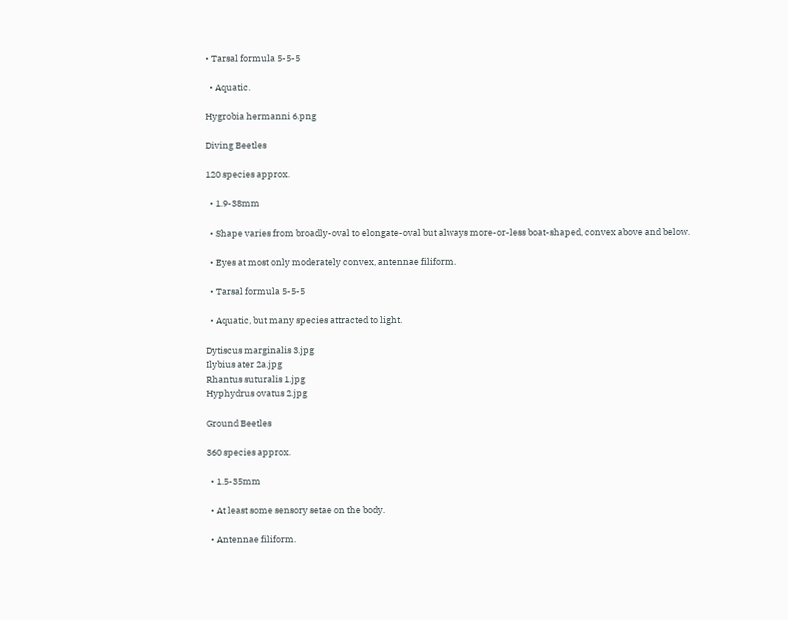• Tarsal formula 5-5-5

  • Aquatic.

Hygrobia hermanni 6.png

Diving Beetles

120 species approx.

  • 1.9-38mm

  • Shape varies from broadly-oval to elongate-oval but always more-or-less boat-shaped, convex above and below.

  • Eyes at most only moderately convex, antennae filiform.

  • Tarsal formula 5-5-5

  • Aquatic, but many species attracted to light.

Dytiscus marginalis 3.jpg
Ilybius ater 2a.jpg
Rhantus suturalis 1.jpg
Hyphydrus ovatus 2.jpg

Ground Beetles

360 species approx.

  • 1.5-35mm

  • At least some sensory setae on the body.

  • Antennae filiform.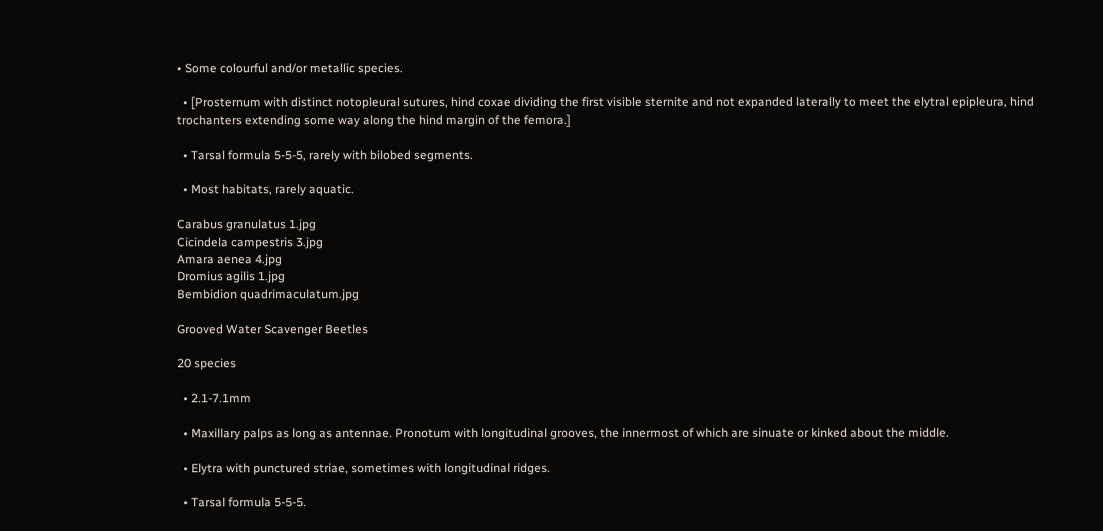• Some colourful and/or metallic species.

  • [Prosternum with distinct notopleural sutures, hind coxae dividing the first visible sternite and not expanded laterally to meet the elytral epipleura, hind trochanters extending some way along the hind margin of the femora.]

  • Tarsal formula 5-5-5, rarely with bilobed segments.

  • Most habitats, rarely aquatic.

Carabus granulatus 1.jpg
Cicindela campestris 3.jpg
Amara aenea 4.jpg
Dromius agilis 1.jpg
Bembidion quadrimaculatum.jpg

Grooved Water Scavenger Beetles

20 species

  • 2.1-7.1mm

  • Maxillary palps as long as antennae. Pronotum with longitudinal grooves, the innermost of which are sinuate or kinked about the middle.

  • Elytra with punctured striae, sometimes with longitudinal ridges.

  • Tarsal formula 5-5-5.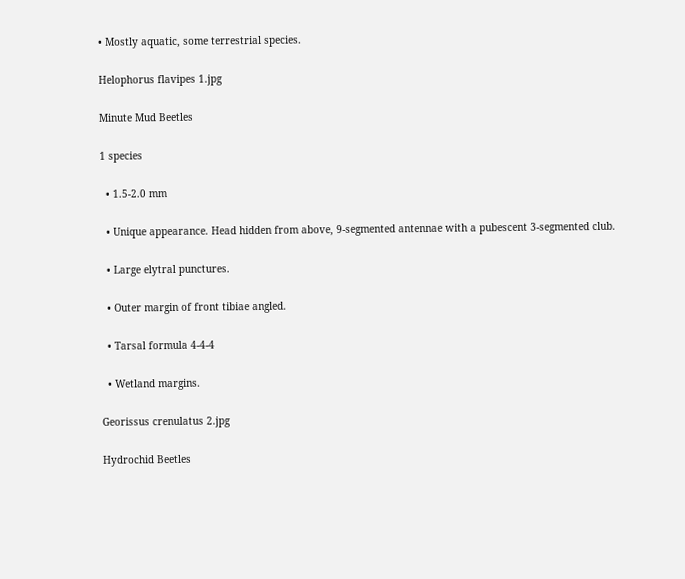• Mostly aquatic, some terrestrial species.

Helophorus flavipes 1.jpg

Minute Mud Beetles

1 species

  • 1.5-2.0 mm

  • Unique appearance. Head hidden from above, 9-segmented antennae with a pubescent 3-segmented club.

  • Large elytral punctures.

  • Outer margin of front tibiae angled.

  • Tarsal formula 4-4-4

  • Wetland margins.

Georissus crenulatus 2.jpg

Hydrochid Beetles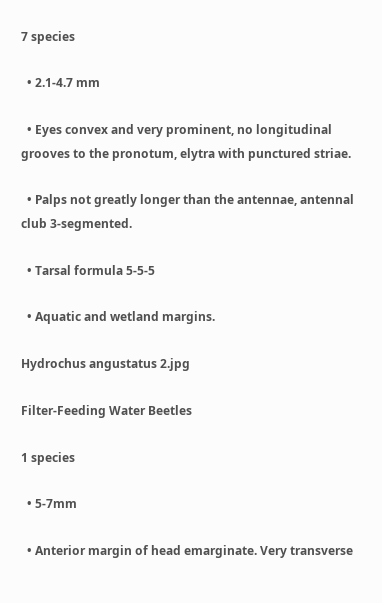7 species

  • 2.1-4.7 mm

  • Eyes convex and very prominent, no longitudinal grooves to the pronotum, elytra with punctured striae.

  • Palps not greatly longer than the antennae, antennal club 3-segmented.

  • Tarsal formula 5-5-5

  • Aquatic and wetland margins.

Hydrochus angustatus 2.jpg

Filter-Feeding Water Beetles

1 species

  • 5-7mm

  • Anterior margin of head emarginate. Very transverse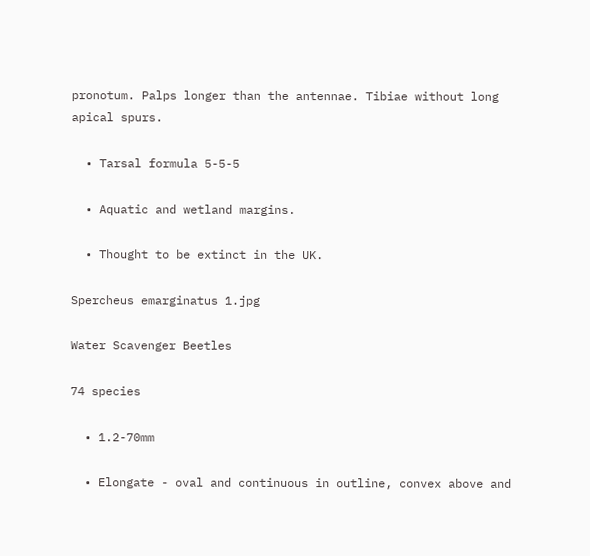pronotum. Palps longer than the antennae. Tibiae without long apical spurs.

  • Tarsal formula 5-5-5

  • Aquatic and wetland margins.

  • Thought to be extinct in the UK.

Spercheus emarginatus 1.jpg

Water Scavenger Beetles

74 species

  • 1.2-70mm

  • Elongate - oval and continuous in outline, convex above and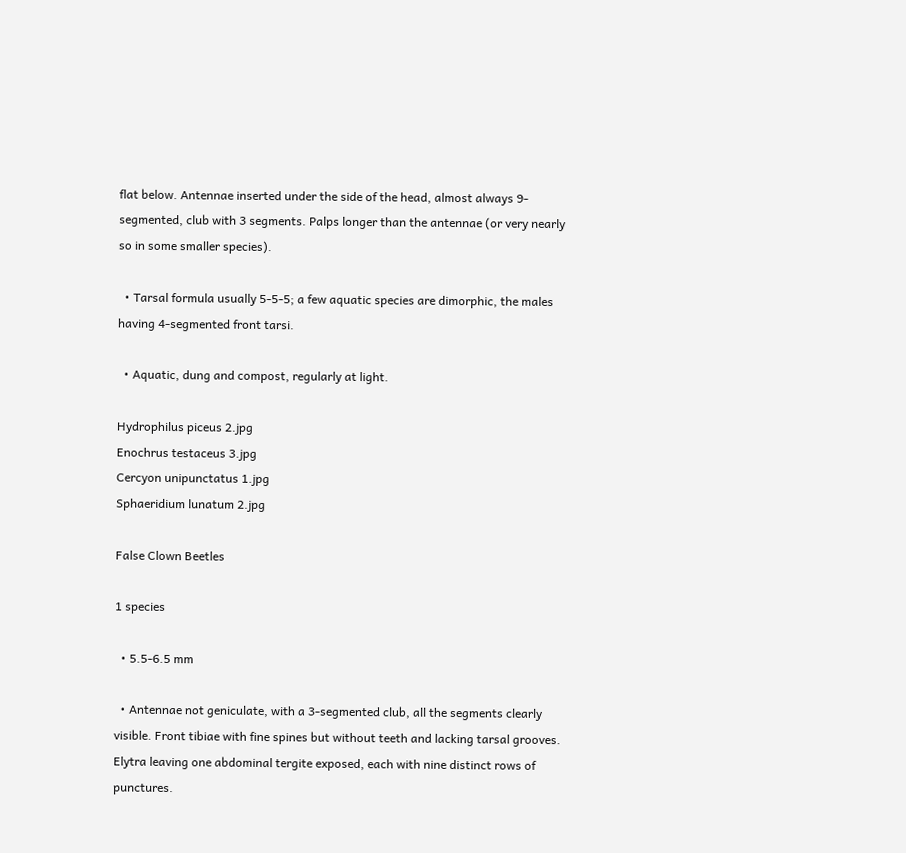flat below. Antennae inserted under the side of the head, almost always 9-segmented, club with 3 segments. Palps longer than the antennae (or very nearly so in some smaller species).

  • Tarsal formula usually 5-5-5; a few aquatic species are dimorphic, the males having 4-segmented front tarsi.

  • Aquatic, dung and compost, regularly at light.

Hydrophilus piceus 2.jpg
Enochrus testaceus 3.jpg
Cercyon unipunctatus 1.jpg
Sphaeridium lunatum 2.jpg

False Clown Beetles

1 species

  • 5.5-6.5 mm

  • Antennae not geniculate, with a 3-segmented club, all the segments clearly visible. Front tibiae with fine spines but without teeth and lacking tarsal grooves. Elytra leaving one abdominal tergite exposed, each with nine distinct rows of punctures.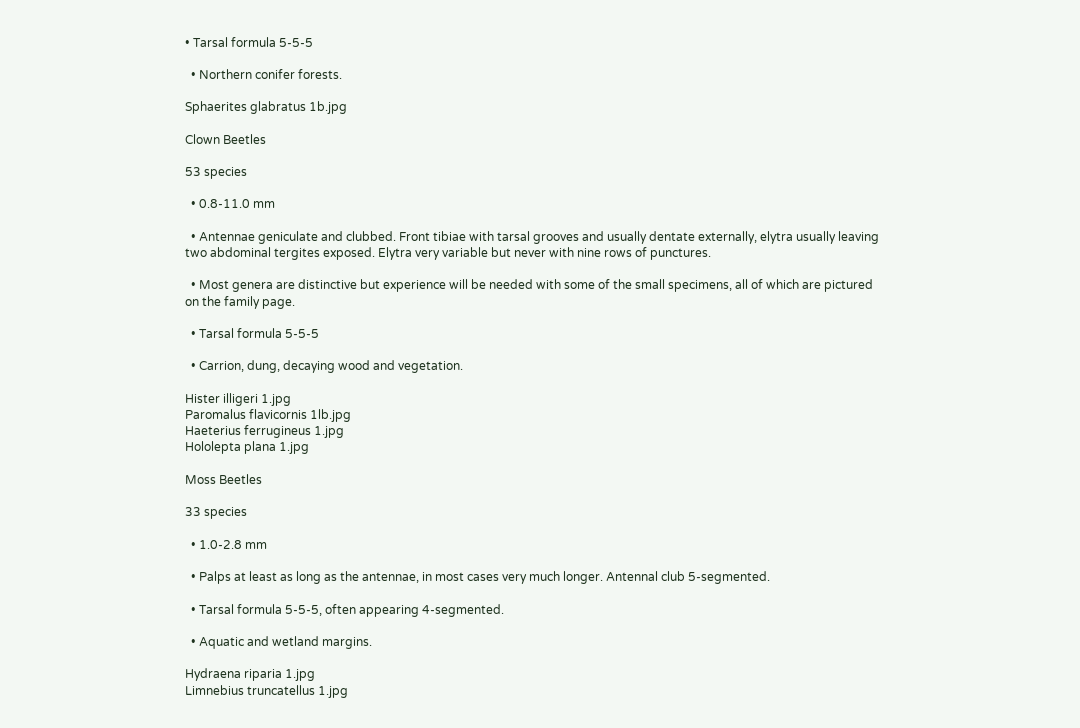• Tarsal formula 5-5-5

  • Northern conifer forests.

Sphaerites glabratus 1b.jpg

Clown Beetles

53 species

  • 0.8-11.0 mm

  • Antennae geniculate and clubbed. Front tibiae with tarsal grooves and usually dentate externally, elytra usually leaving two abdominal tergites exposed. Elytra very variable but never with nine rows of punctures.

  • Most genera are distinctive but experience will be needed with some of the small specimens, all of which are pictured on the family page.

  • Tarsal formula 5-5-5

  • Carrion, dung, decaying wood and vegetation.

Hister illigeri 1.jpg
Paromalus flavicornis 1lb.jpg
Haeterius ferrugineus 1.jpg
Hololepta plana 1.jpg

Moss Beetles

33 species

  • 1.0-2.8 mm

  • Palps at least as long as the antennae, in most cases very much longer. Antennal club 5-segmented.

  • Tarsal formula 5-5-5, often appearing 4-segmented.

  • Aquatic and wetland margins.

Hydraena riparia 1.jpg
Limnebius truncatellus 1.jpg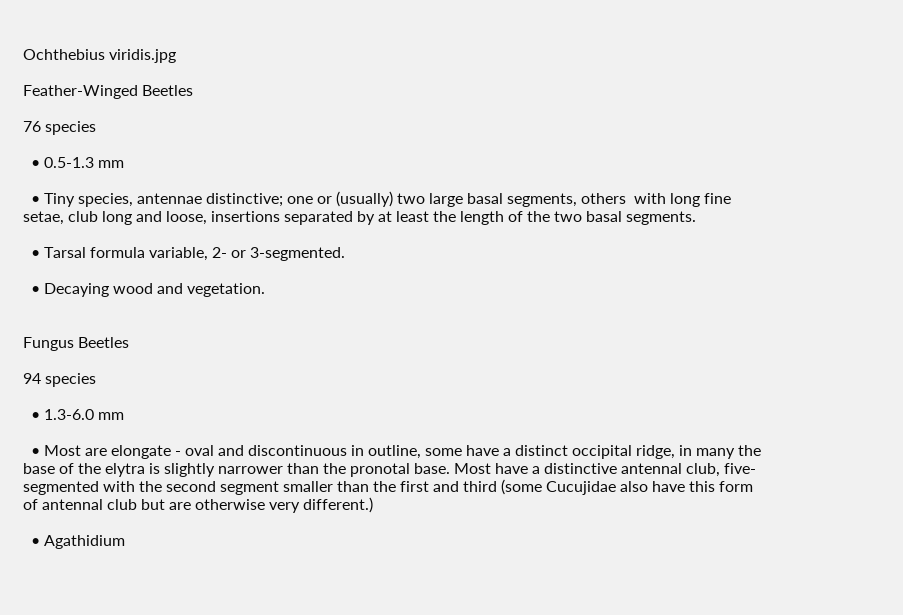Ochthebius viridis.jpg

Feather-Winged Beetles

76 species

  • 0.5-1.3 mm

  • Tiny species, antennae distinctive; one or (usually) two large basal segments, others  with long fine setae, club long and loose, insertions separated by at least the length of the two basal segments.

  • Tarsal formula variable, 2- or 3-segmented.

  • Decaying wood and vegetation.


Fungus Beetles

94 species

  • 1.3-6.0 mm

  • Most are elongate - oval and discontinuous in outline, some have a distinct occipital ridge, in many the base of the elytra is slightly narrower than the pronotal base. Most have a distinctive antennal club, five-segmented with the second segment smaller than the first and third (some Cucujidae also have this form of antennal club but are otherwise very different.)

  • Agathidium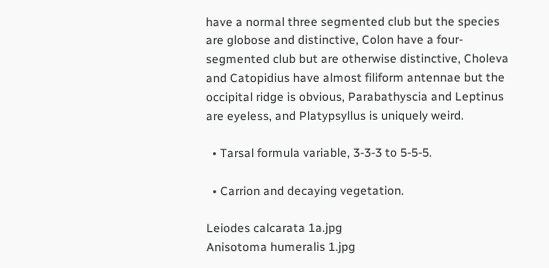have a normal three segmented club but the species are globose and distinctive, Colon have a four-segmented club but are otherwise distinctive, Choleva and Catopidius have almost filiform antennae but the occipital ridge is obvious, Parabathyscia and Leptinus are eyeless, and Platypsyllus is uniquely weird.

  • Tarsal formula variable, 3-3-3 to 5-5-5.

  • Carrion and decaying vegetation.

Leiodes calcarata 1a.jpg
Anisotoma humeralis 1.jpg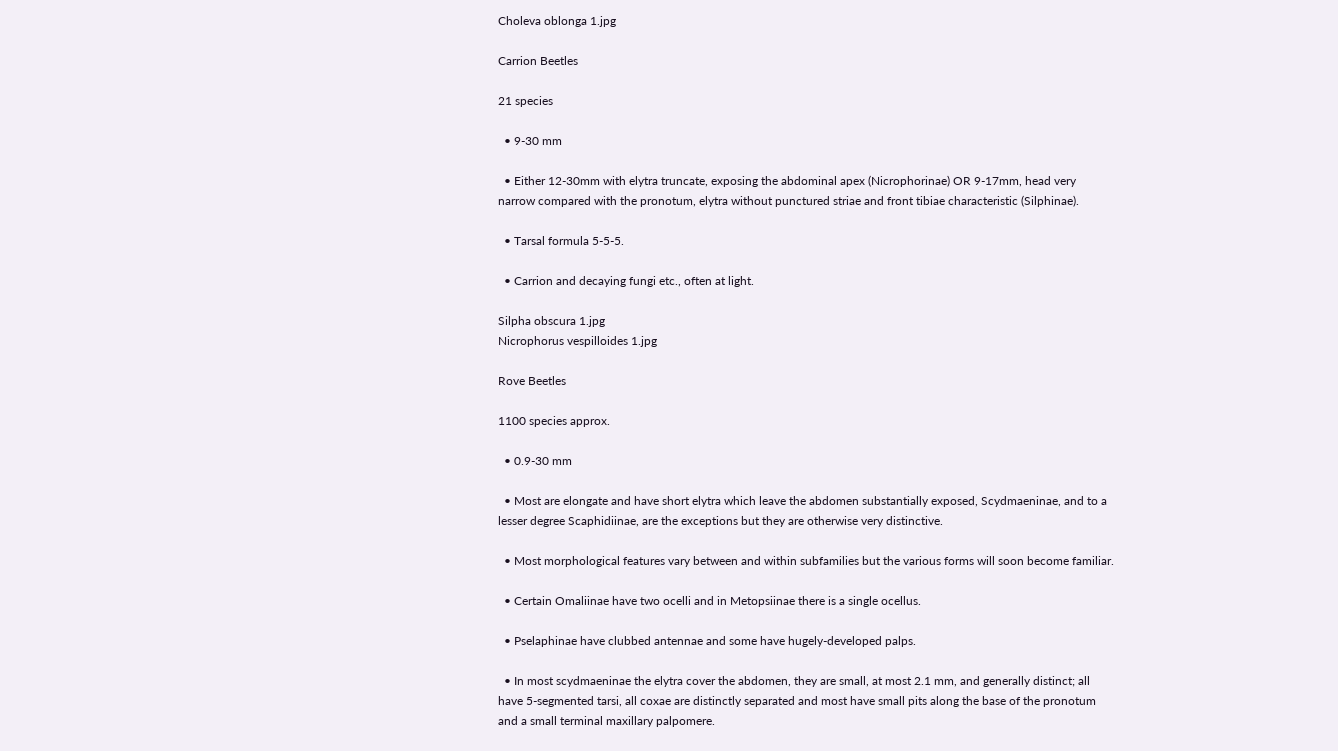Choleva oblonga 1.jpg

Carrion Beetles

21 species

  • 9-30 mm

  • Either 12-30mm with elytra truncate, exposing the abdominal apex (Nicrophorinae) OR 9-17mm, head very narrow compared with the pronotum, elytra without punctured striae and front tibiae characteristic (Silphinae).

  • Tarsal formula 5-5-5.

  • Carrion and decaying fungi etc., often at light.

Silpha obscura 1.jpg
Nicrophorus vespilloides 1.jpg

Rove Beetles

1100 species approx.

  • 0.9-30 mm

  • Most are elongate and have short elytra which leave the abdomen substantially exposed, Scydmaeninae, and to a lesser degree Scaphidiinae, are the exceptions but they are otherwise very distinctive.

  • Most morphological features vary between and within subfamilies but the various forms will soon become familiar.

  • Certain Omaliinae have two ocelli and in Metopsiinae there is a single ocellus.

  • Pselaphinae have clubbed antennae and some have hugely-developed palps.

  • In most scydmaeninae the elytra cover the abdomen, they are small, at most 2.1 mm, and generally distinct; all have 5-segmented tarsi, all coxae are distinctly separated and most have small pits along the base of the pronotum and a small terminal maxillary palpomere.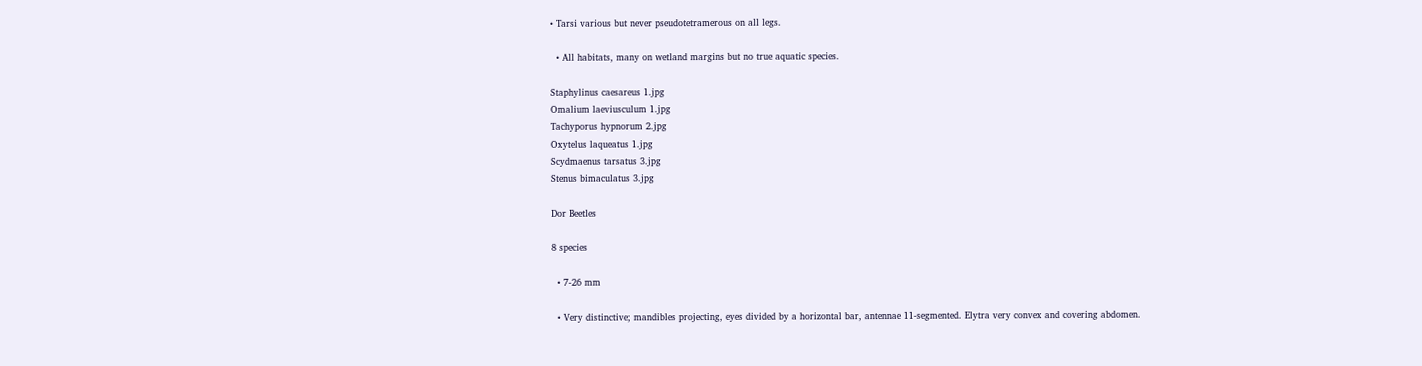• Tarsi various but never pseudotetramerous on all legs.

  • All habitats, many on wetland margins but no true aquatic species.

Staphylinus caesareus 1.jpg
Omalium laeviusculum 1.jpg
Tachyporus hypnorum 2.jpg
Oxytelus laqueatus 1.jpg
Scydmaenus tarsatus 3.jpg
Stenus bimaculatus 3.jpg

Dor Beetles

8 species

  • 7-26 mm

  • Very distinctive; mandibles projecting, eyes divided by a horizontal bar, antennae 11-segmented. Elytra very convex and covering abdomen.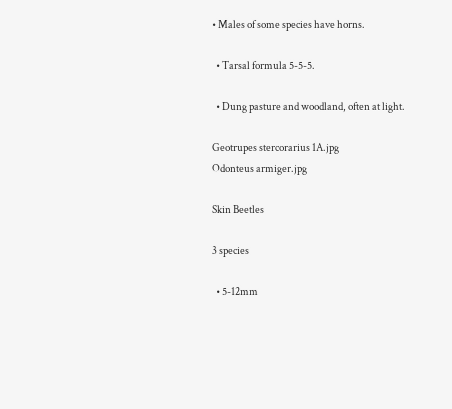• Males of some species have horns.

  • Tarsal formula 5-5-5.

  • Dung pasture and woodland, often at light.

Geotrupes stercorarius 1A.jpg
Odonteus armiger.jpg

Skin Beetles

3 species

  • 5-12mm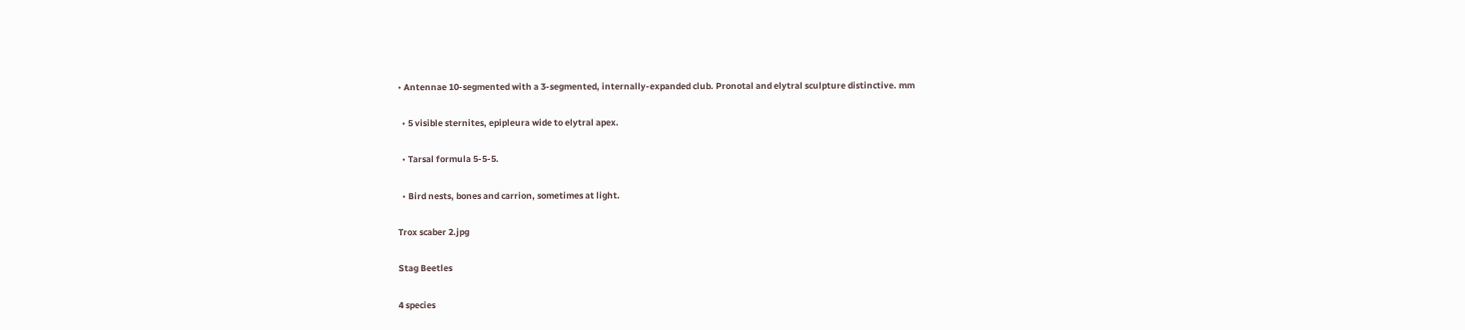• Antennae 10-segmented with a 3-segmented, internally-expanded club. Pronotal and elytral sculpture distinctive. mm

  • 5 visible sternites, epipleura wide to elytral apex.

  • Tarsal formula 5-5-5.

  • Bird nests, bones and carrion, sometimes at light.

Trox scaber 2.jpg

Stag Beetles

4 species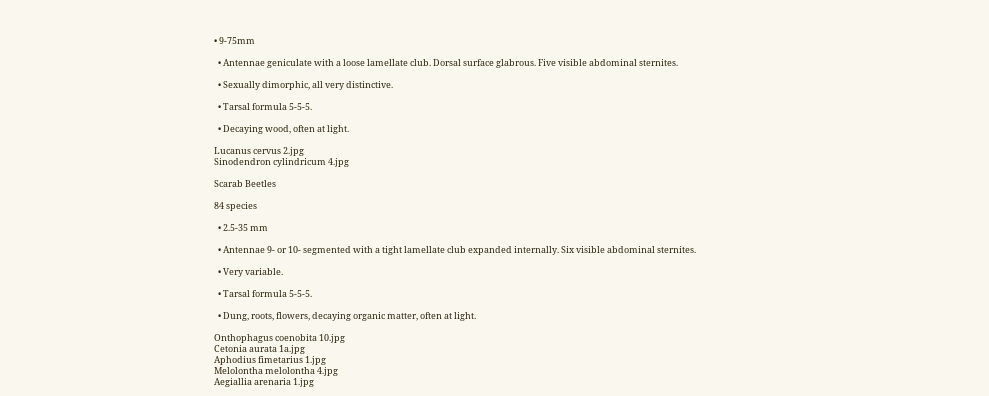• 9-75mm

  • Antennae geniculate with a loose lamellate club. Dorsal surface glabrous. Five visible abdominal sternites.

  • Sexually dimorphic, all very distinctive.

  • Tarsal formula 5-5-5.

  • Decaying wood, often at light.

Lucanus cervus 2.jpg
Sinodendron cylindricum 4.jpg

Scarab Beetles

84 species

  • 2.5-35 mm

  • Antennae 9- or 10- segmented with a tight lamellate club expanded internally. Six visible abdominal sternites.

  • Very variable.

  • Tarsal formula 5-5-5.

  • Dung, roots, flowers, decaying organic matter, often at light.

Onthophagus coenobita 10.jpg
Cetonia aurata 1a.jpg
Aphodius fimetarius 1.jpg
Melolontha melolontha 4.jpg
Aegiallia arenaria 1.jpg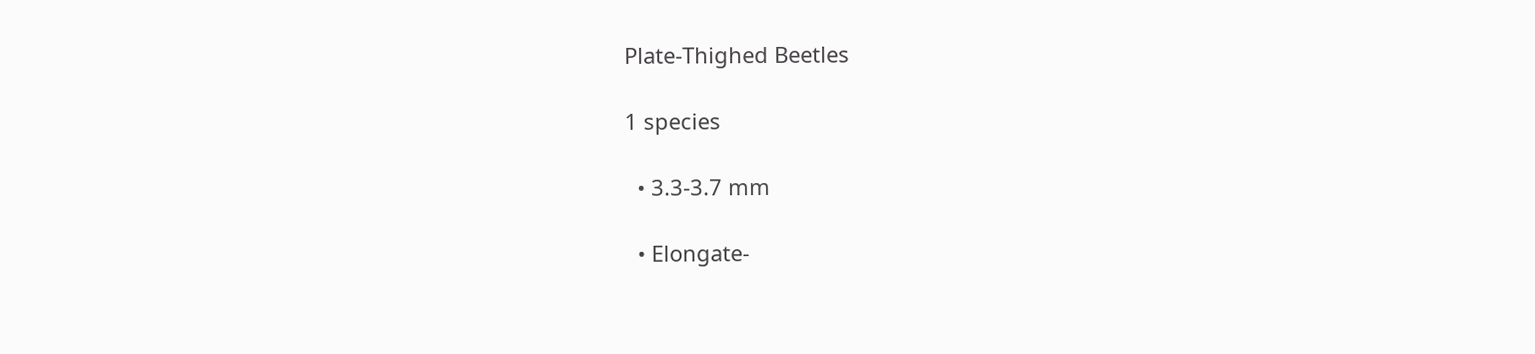Plate-Thighed Beetles

1 species

  • 3.3-3.7 mm

  • Elongate-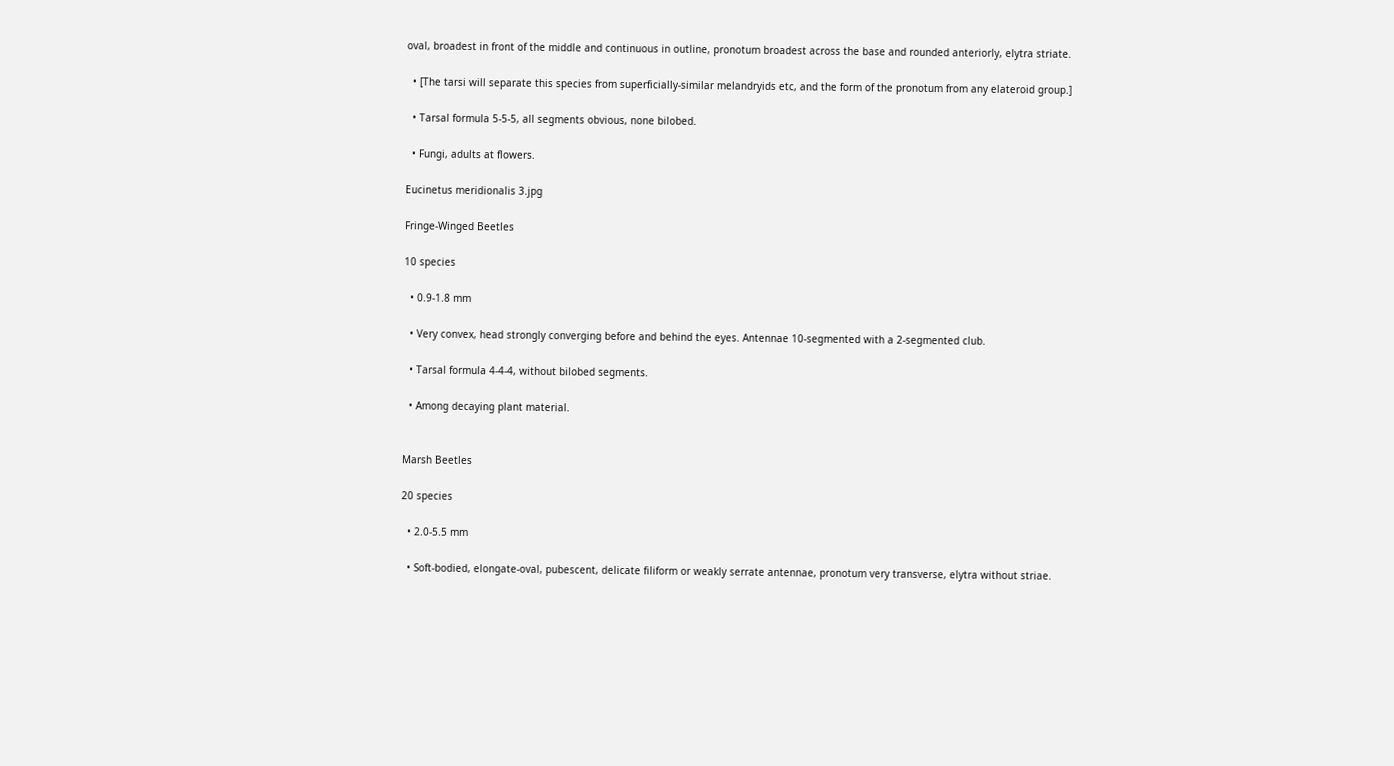oval, broadest in front of the middle and continuous in outline, pronotum broadest across the base and rounded anteriorly, elytra striate.

  • [The tarsi will separate this species from superficially-similar melandryids etc, and the form of the pronotum from any elateroid group.]

  • Tarsal formula 5-5-5, all segments obvious, none bilobed.

  • Fungi, adults at flowers.

Eucinetus meridionalis 3.jpg

Fringe-Winged Beetles

10 species

  • 0.9-1.8 mm

  • Very convex, head strongly converging before and behind the eyes. Antennae 10-segmented with a 2-segmented club.

  • Tarsal formula 4-4-4, without bilobed segments.

  • Among decaying plant material.


Marsh Beetles

20 species

  • 2.0-5.5 mm

  • Soft-bodied, elongate-oval, pubescent, delicate filiform or weakly serrate antennae, pronotum very transverse, elytra without striae.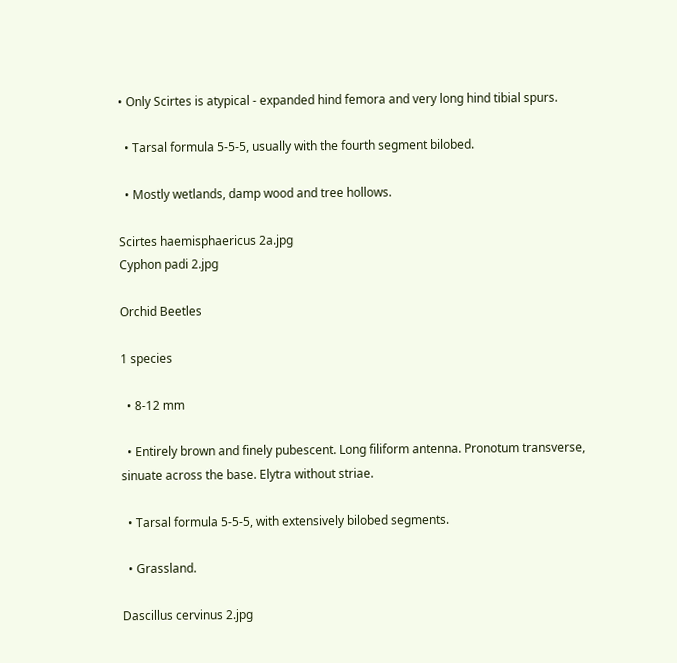• Only Scirtes is atypical - expanded hind femora and very long hind tibial spurs.

  • Tarsal formula 5-5-5, usually with the fourth segment bilobed.

  • Mostly wetlands, damp wood and tree hollows.

Scirtes haemisphaericus 2a.jpg
Cyphon padi 2.jpg

Orchid Beetles

1 species

  • 8-12 mm

  • Entirely brown and finely pubescent. Long filiform antenna. Pronotum transverse, sinuate across the base. Elytra without striae.

  • Tarsal formula 5-5-5, with extensively bilobed segments.

  • Grassland.

Dascillus cervinus 2.jpg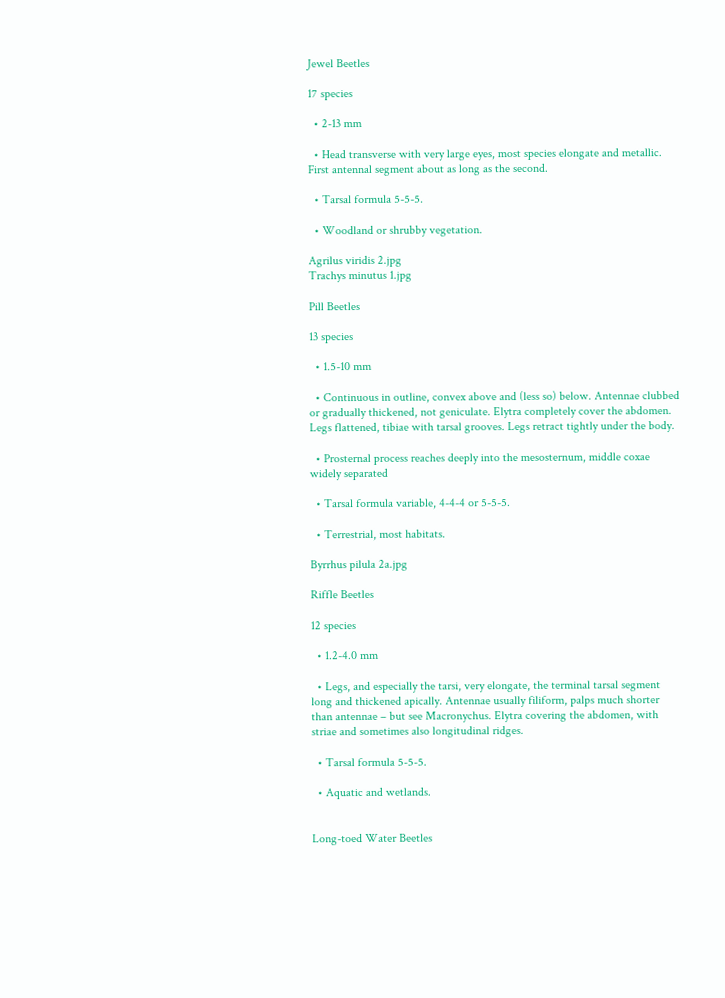Jewel Beetles

17 species

  • 2-13 mm

  • Head transverse with very large eyes, most species elongate and metallic. First antennal segment about as long as the second.

  • Tarsal formula 5-5-5.

  • Woodland or shrubby vegetation.

Agrilus viridis 2.jpg
Trachys minutus 1.jpg

Pill Beetles

13 species

  • 1.5-10 mm

  • Continuous in outline, convex above and (less so) below. Antennae clubbed or gradually thickened, not geniculate. Elytra completely cover the abdomen. Legs flattened, tibiae with tarsal grooves. Legs retract tightly under the body.

  • Prosternal process reaches deeply into the mesosternum, middle coxae widely separated

  • Tarsal formula variable, 4-4-4 or 5-5-5.

  • Terrestrial, most habitats.

Byrrhus pilula 2a.jpg

Riffle Beetles

12 species

  • 1.2-4.0 mm

  • Legs, and especially the tarsi, very elongate, the terminal tarsal segment long and thickened apically. Antennae usually filiform, palps much shorter than antennae – but see Macronychus. Elytra covering the abdomen, with striae and sometimes also longitudinal ridges.

  • Tarsal formula 5-5-5.

  • Aquatic and wetlands.


Long-toed Water Beetles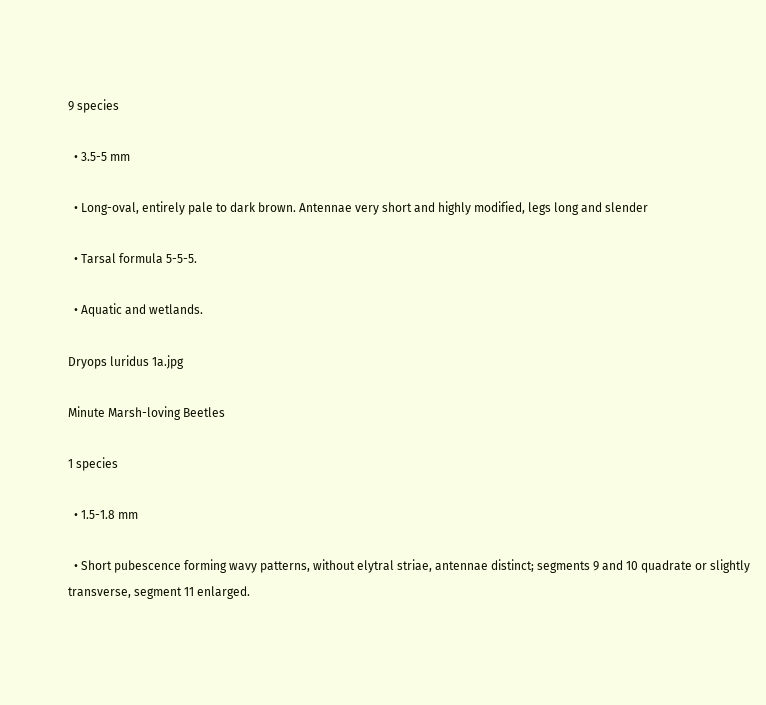9 species

  • 3.5-5 mm

  • Long-oval, entirely pale to dark brown. Antennae very short and highly modified, legs long and slender

  • Tarsal formula 5-5-5.

  • Aquatic and wetlands.

Dryops luridus 1a.jpg

Minute Marsh-loving Beetles

1 species

  • 1.5-1.8 mm

  • Short pubescence forming wavy patterns, without elytral striae, antennae distinct; segments 9 and 10 quadrate or slightly transverse, segment 11 enlarged.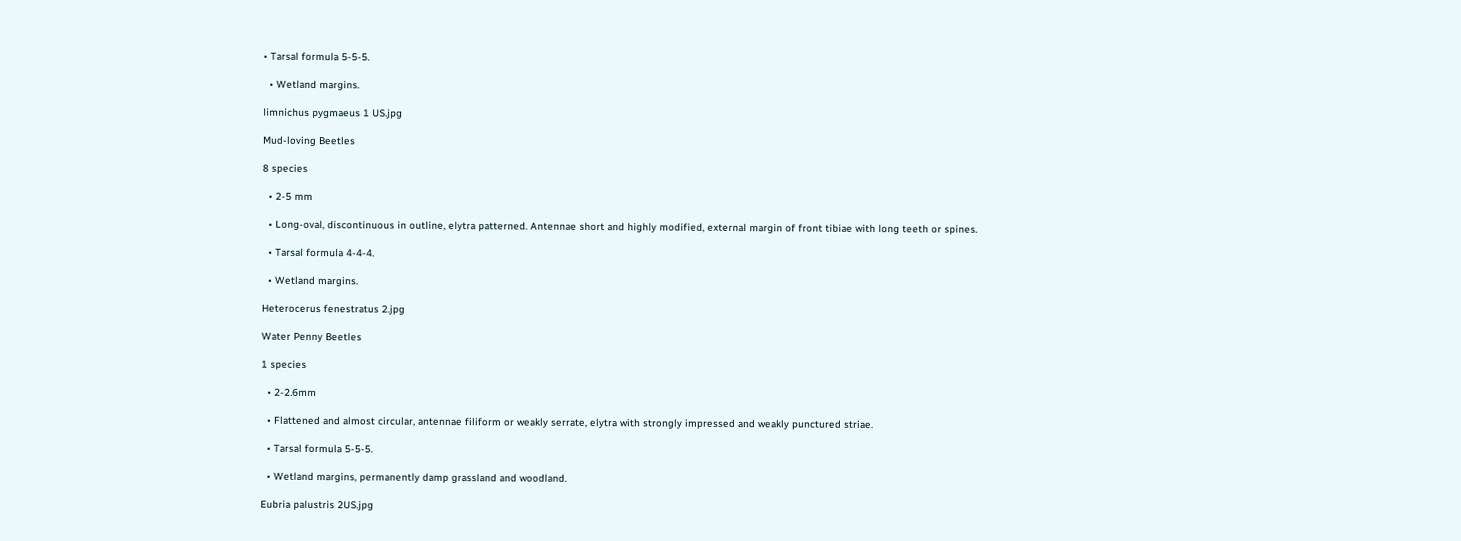• Tarsal formula 5-5-5.

  • Wetland margins.

limnichus pygmaeus 1 US.jpg

Mud-loving Beetles

8 species

  • 2-5 mm

  • Long-oval, discontinuous in outline, elytra patterned. Antennae short and highly modified, external margin of front tibiae with long teeth or spines.

  • Tarsal formula 4-4-4.

  • Wetland margins.

Heterocerus fenestratus 2.jpg

Water Penny Beetles

1 species

  • 2-2.6mm

  • Flattened and almost circular, antennae filiform or weakly serrate, elytra with strongly impressed and weakly punctured striae.

  • Tarsal formula 5-5-5.

  • Wetland margins, permanently damp grassland and woodland.

Eubria palustris 2US.jpg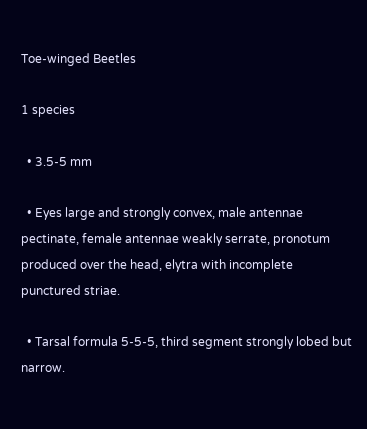Toe-winged Beetles

1 species

  • 3.5-5 mm

  • Eyes large and strongly convex, male antennae pectinate, female antennae weakly serrate, pronotum produced over the head, elytra with incomplete punctured striae.

  • Tarsal formula 5-5-5, third segment strongly lobed but narrow.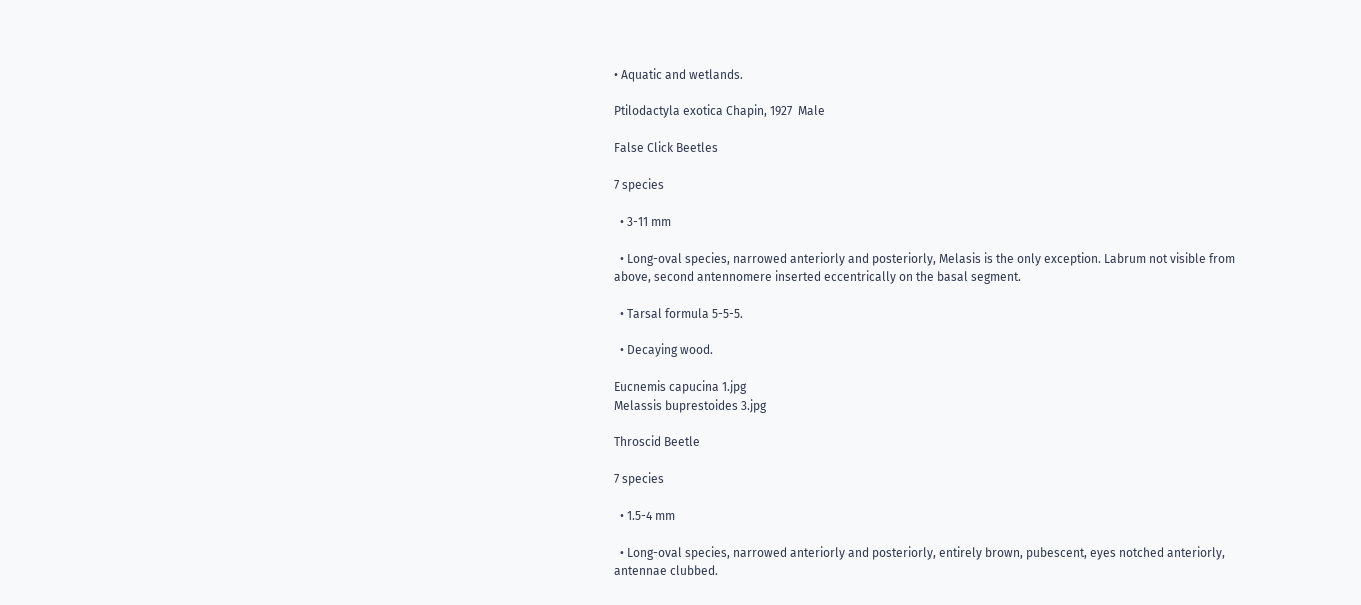• Aquatic and wetlands.

Ptilodactyla exotica Chapin, 1927  Male

False Click Beetles

7 species

  • 3-11 mm

  • Long-oval species, narrowed anteriorly and posteriorly, Melasis is the only exception. Labrum not visible from above, second antennomere inserted eccentrically on the basal segment.

  • Tarsal formula 5-5-5.

  • Decaying wood.

Eucnemis capucina 1.jpg
Melassis buprestoides 3.jpg

Throscid Beetle

7 species

  • 1.5-4 mm

  • Long-oval species, narrowed anteriorly and posteriorly, entirely brown, pubescent, eyes notched anteriorly, antennae clubbed.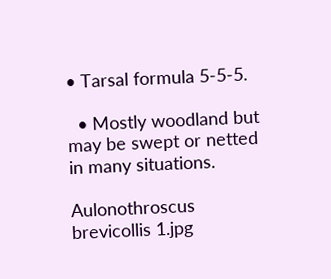• Tarsal formula 5-5-5.

  • Mostly woodland but may be swept or netted in many situations.

Aulonothroscus brevicollis 1.jpg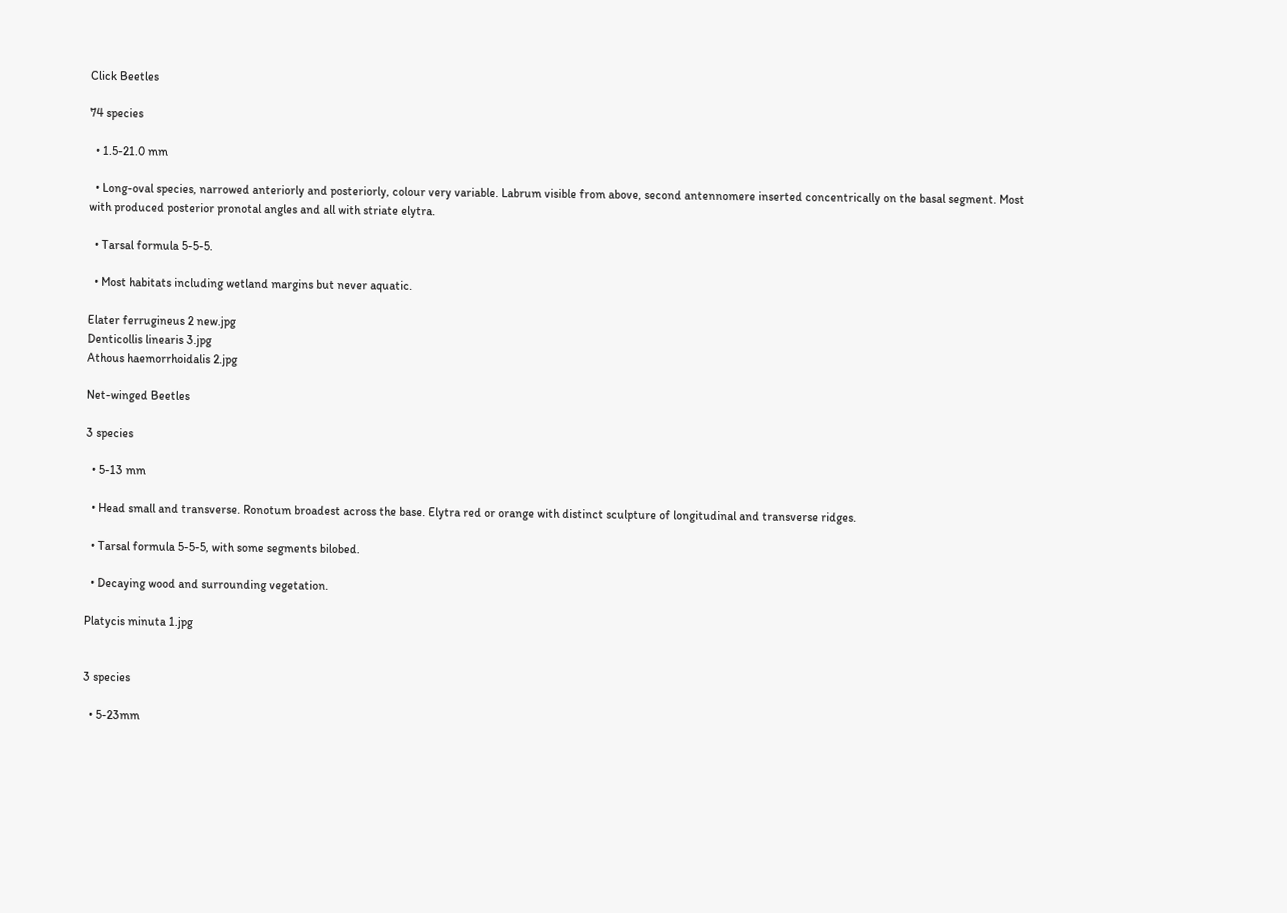Click Beetles

74 species

  • 1.5-21.0 mm

  • Long-oval species, narrowed anteriorly and posteriorly, colour very variable. Labrum visible from above, second antennomere inserted concentrically on the basal segment. Most with produced posterior pronotal angles and all with striate elytra.

  • Tarsal formula 5-5-5.

  • Most habitats including wetland margins but never aquatic.

Elater ferrugineus 2 new.jpg
Denticollis linearis 3.jpg
Athous haemorrhoidalis 2.jpg

Net-winged Beetles

3 species

  • 5-13 mm

  • Head small and transverse. Ronotum broadest across the base. Elytra red or orange with distinct sculpture of longitudinal and transverse ridges.

  • Tarsal formula 5-5-5, with some segments bilobed.

  • Decaying wood and surrounding vegetation.

Platycis minuta 1.jpg


3 species

  • 5-23mm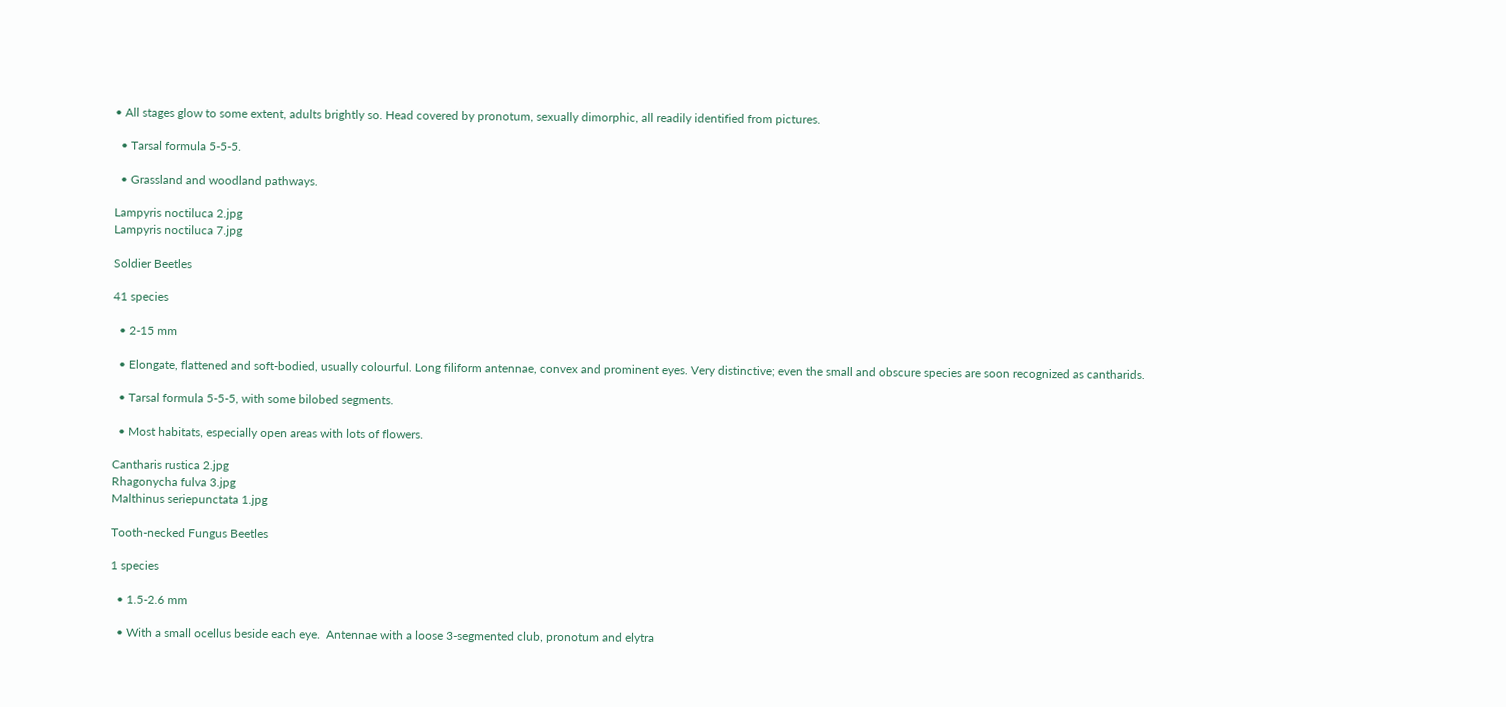• All stages glow to some extent, adults brightly so. Head covered by pronotum, sexually dimorphic, all readily identified from pictures.

  • Tarsal formula 5-5-5.

  • Grassland and woodland pathways.

Lampyris noctiluca 2.jpg
Lampyris noctiluca 7.jpg

Soldier Beetles

41 species

  • 2-15 mm

  • Elongate, flattened and soft-bodied, usually colourful. Long filiform antennae, convex and prominent eyes. Very distinctive; even the small and obscure species are soon recognized as cantharids.

  • Tarsal formula 5-5-5, with some bilobed segments.

  • Most habitats, especially open areas with lots of flowers.

Cantharis rustica 2.jpg
Rhagonycha fulva 3.jpg
Malthinus seriepunctata 1.jpg

Tooth-necked Fungus Beetles

1 species

  • 1.5-2.6 mm

  • With a small ocellus beside each eye.  Antennae with a loose 3-segmented club, pronotum and elytra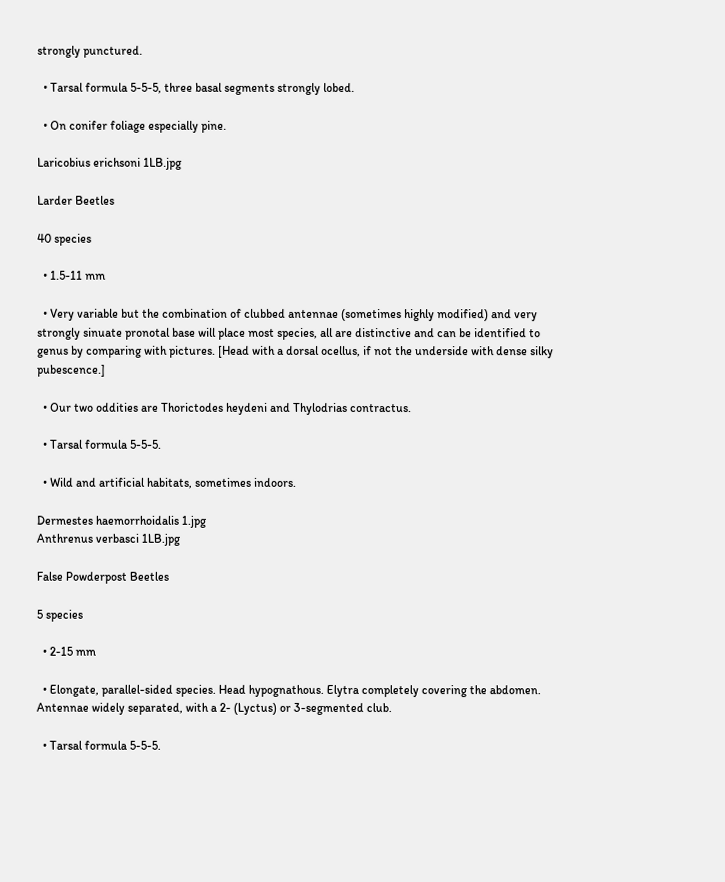strongly punctured.

  • Tarsal formula 5-5-5, three basal segments strongly lobed.

  • On conifer foliage especially pine.

Laricobius erichsoni 1LB.jpg

Larder Beetles

40 species

  • 1.5-11 mm

  • Very variable but the combination of clubbed antennae (sometimes highly modified) and very strongly sinuate pronotal base will place most species, all are distinctive and can be identified to genus by comparing with pictures. [Head with a dorsal ocellus, if not the underside with dense silky pubescence.]

  • Our two oddities are Thorictodes heydeni and Thylodrias contractus.

  • Tarsal formula 5-5-5.

  • Wild and artificial habitats, sometimes indoors.

Dermestes haemorrhoidalis 1.jpg
Anthrenus verbasci 1LB.jpg

False Powderpost Beetles

5 species

  • 2-15 mm

  • Elongate, parallel-sided species. Head hypognathous. Elytra completely covering the abdomen. Antennae widely separated, with a 2- (Lyctus) or 3-segmented club.

  • Tarsal formula 5-5-5.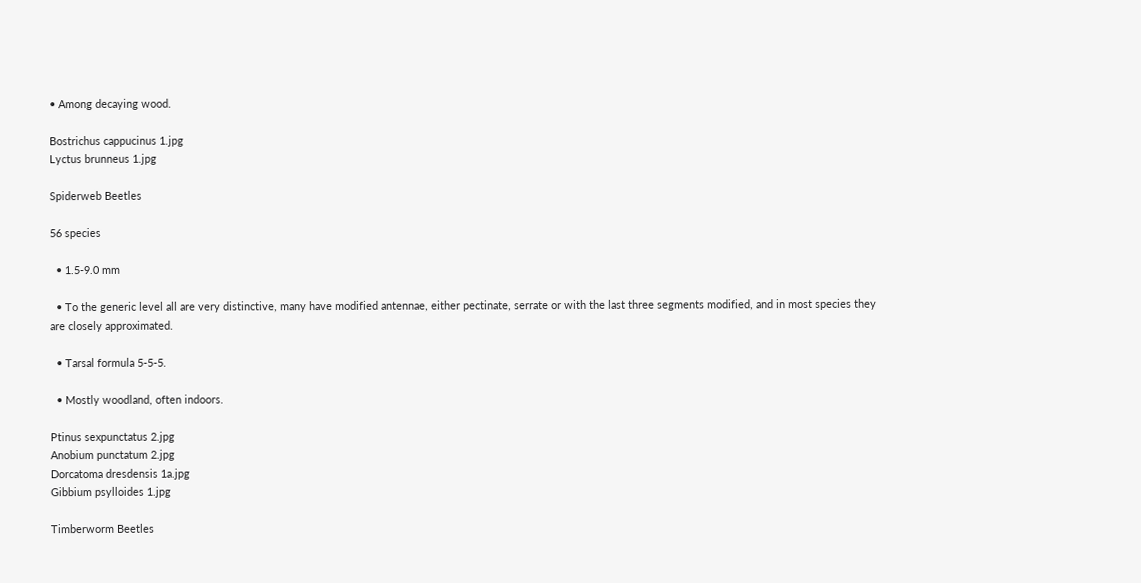• Among decaying wood.

Bostrichus cappucinus 1.jpg
Lyctus brunneus 1.jpg

Spiderweb Beetles

56 species

  • 1.5-9.0 mm

  • To the generic level all are very distinctive, many have modified antennae, either pectinate, serrate or with the last three segments modified, and in most species they are closely approximated.

  • Tarsal formula 5-5-5.

  • Mostly woodland, often indoors.

Ptinus sexpunctatus 2.jpg
Anobium punctatum 2.jpg
Dorcatoma dresdensis 1a.jpg
Gibbium psylloides 1.jpg

Timberworm Beetles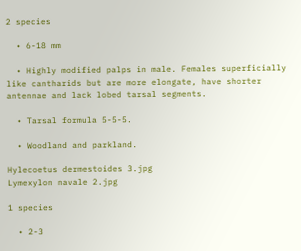2 species

  • 6-18 mm

  • Highly modified palps in male. Females superficially like cantharids but are more elongate, have shorter antennae and lack lobed tarsal segments.

  • Tarsal formula 5-5-5.

  • Woodland and parkland.

Hylecoetus dermestoides 3.jpg
Lymexylon navale 2.jpg

1 species

  • 2-3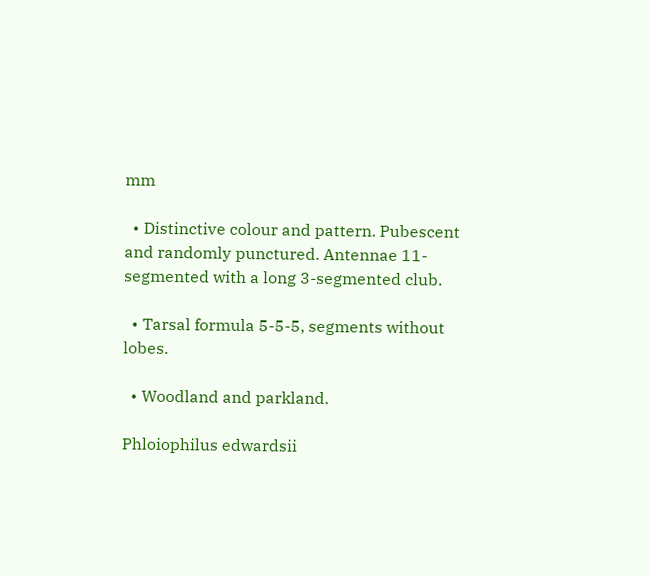mm

  • Distinctive colour and pattern. Pubescent and randomly punctured. Antennae 11-segmented with a long 3-segmented club.

  • Tarsal formula 5-5-5, segments without lobes.

  • Woodland and parkland.

Phloiophilus edwardsii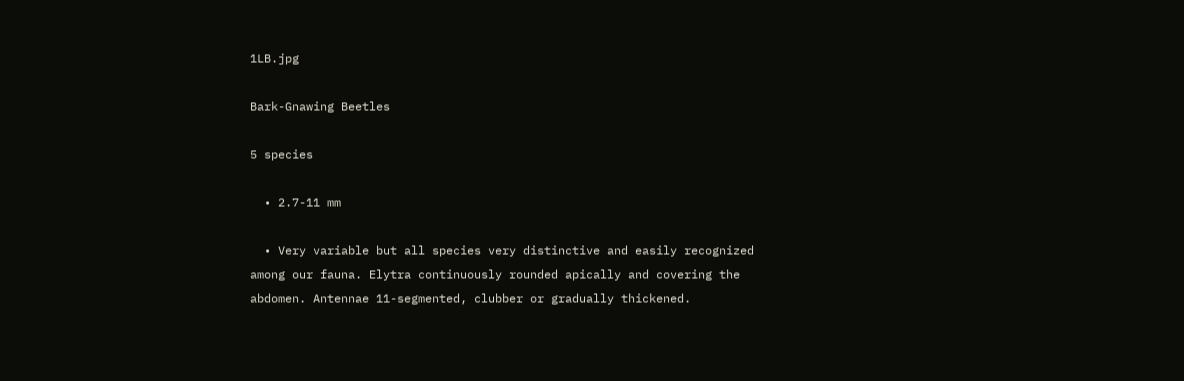1LB.jpg

Bark-Gnawing Beetles

5 species

  • 2.7-11 mm

  • Very variable but all species very distinctive and easily recognized among our fauna. Elytra continuously rounded apically and covering the abdomen. Antennae 11-segmented, clubber or gradually thickened.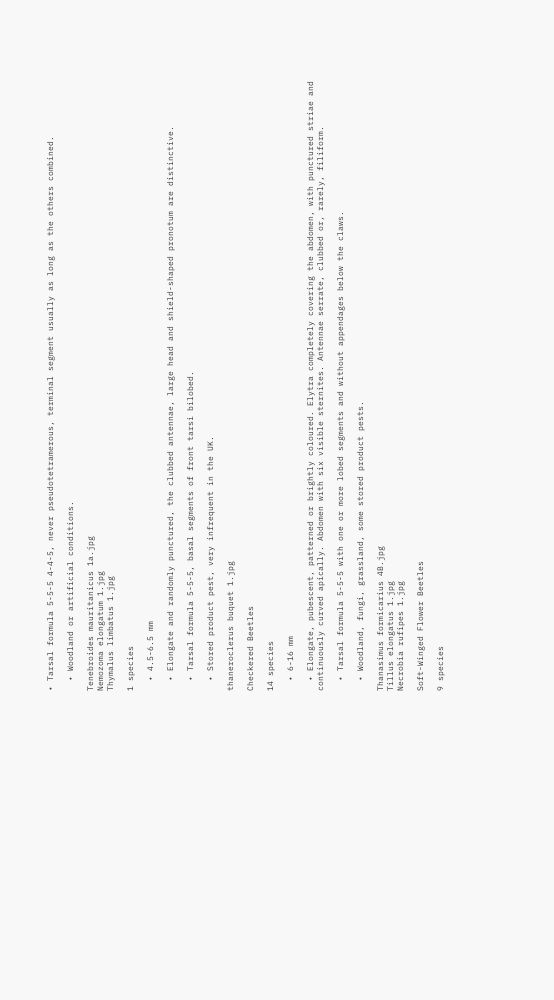• Tarsal formula 5-5-5 4-4-5, never pseudotetramerous, terminal segment usually as long as the others combined.

  • Woodland or artificial conditions.

Tenebroides mauritanicus 1a.jpg
Nemozoma elongatum 1.jpg
Thymalus limbatus 1.jpg

1 species

  • 4.5-6.5 mm

  • Elongate and randomly punctured, the clubbed antennae, large head and shield-shaped pronotum are distinctive.

  • Tarsal formula 5-5-5, basal segments of front tarsi bilobed.

  • Stored product pest, very infrequent in the UK.

thaneroclerus buquet 1.jpg

Checkered Beetles

14 species

  • 6-16 mm

  • Elongate, pubescent, patterned or brightly coloured. Elytra completely covering the abdomen, with punctured striae and continuously curved apically. Abdomen with six visible sternites. Antennae serrate, clubbed or, rarely, filiform.

  • Tarsal formula 5-5-5 with one or more lobed segments and without appendages below the claws.

  • Woodland, fungi, grassland, some stored product pests.

Thanasimus formicarius 4B.jpg
Tillus elongatus 1.jpg
Necrobia rufipes 1.jpg

Soft-Winged Flower Beetles

9 species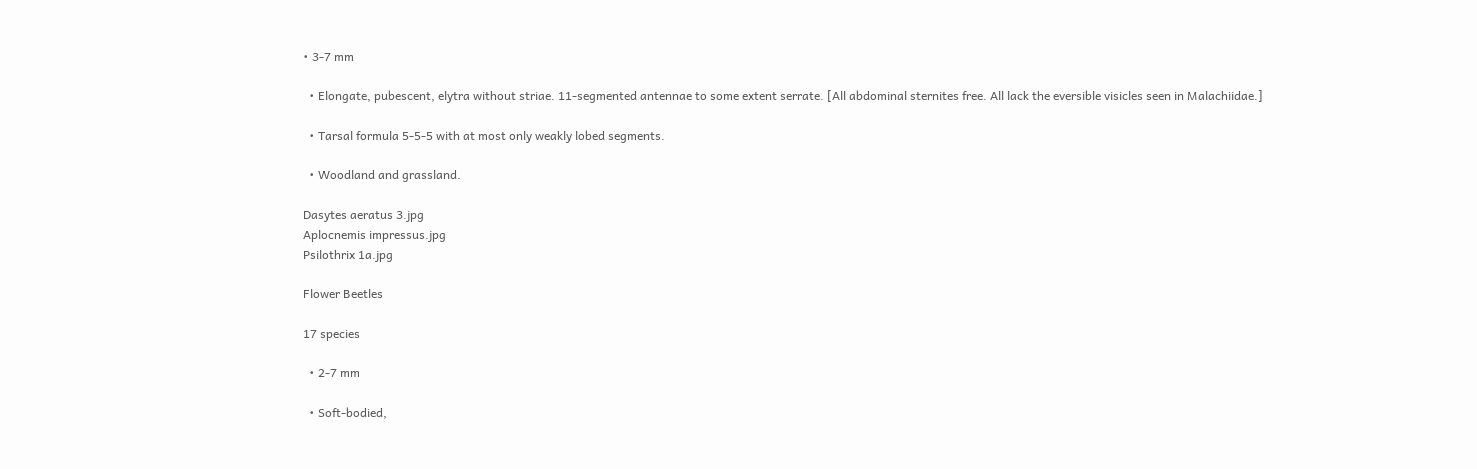• 3-7 mm

  • Elongate, pubescent, elytra without striae. 11-segmented antennae to some extent serrate. [All abdominal sternites free. All lack the eversible visicles seen in Malachiidae.]

  • Tarsal formula 5-5-5 with at most only weakly lobed segments.

  • Woodland and grassland.

Dasytes aeratus 3.jpg
Aplocnemis impressus.jpg
Psilothrix 1a.jpg

Flower Beetles

17 species

  • 2-7 mm

  • Soft-bodied,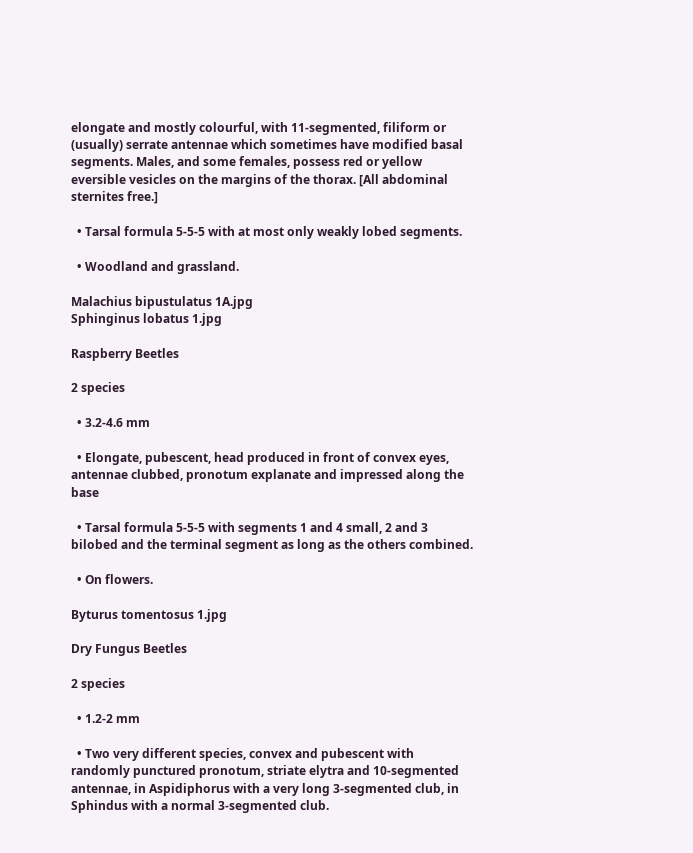elongate and mostly colourful, with 11-segmented, filiform or (usually) serrate antennae which sometimes have modified basal segments. Males, and some females, possess red or yellow eversible vesicles on the margins of the thorax. [All abdominal sternites free.]

  • Tarsal formula 5-5-5 with at most only weakly lobed segments.

  • Woodland and grassland.

Malachius bipustulatus 1A.jpg
Sphinginus lobatus 1.jpg

Raspberry Beetles

2 species

  • 3.2-4.6 mm

  • Elongate, pubescent, head produced in front of convex eyes, antennae clubbed, pronotum explanate and impressed along the base

  • Tarsal formula 5-5-5 with segments 1 and 4 small, 2 and 3 bilobed and the terminal segment as long as the others combined.

  • On flowers.

Byturus tomentosus 1.jpg

Dry Fungus Beetles

2 species

  • 1.2-2 mm

  • Two very different species, convex and pubescent with randomly punctured pronotum, striate elytra and 10-segmented antennae, in Aspidiphorus with a very long 3-segmented club, in Sphindus with a normal 3-segmented club.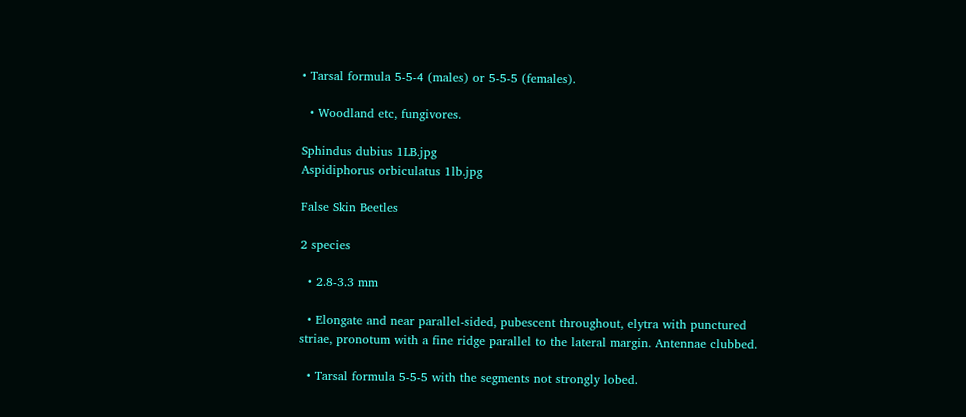• Tarsal formula 5-5-4 (males) or 5-5-5 (females).

  • Woodland etc, fungivores.

Sphindus dubius 1LB.jpg
Aspidiphorus orbiculatus 1lb.jpg

False Skin Beetles

2 species

  • 2.8-3.3 mm

  • Elongate and near parallel-sided, pubescent throughout, elytra with punctured striae, pronotum with a fine ridge parallel to the lateral margin. Antennae clubbed.

  • Tarsal formula 5-5-5 with the segments not strongly lobed.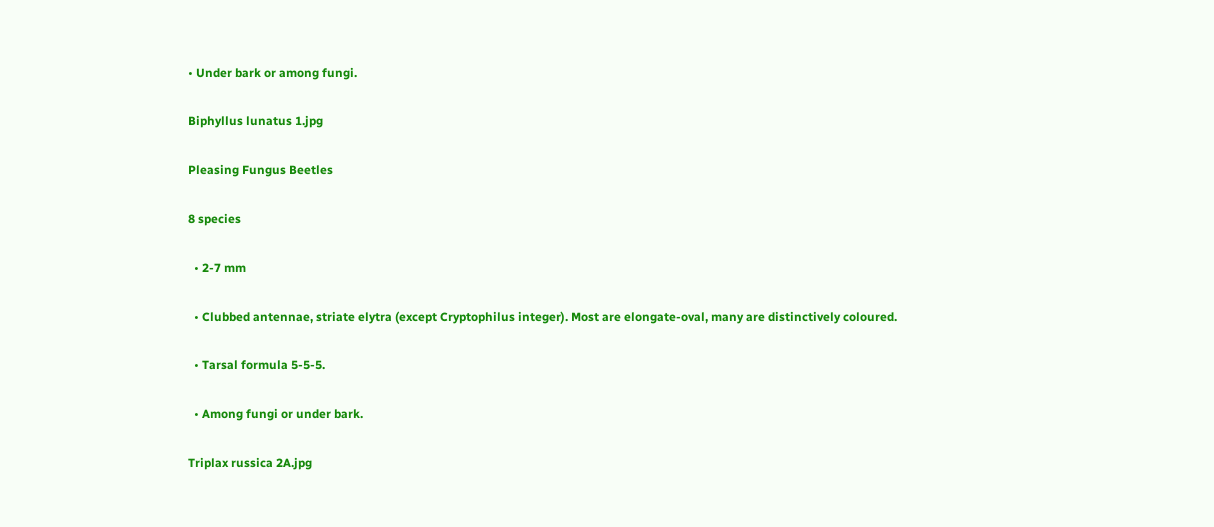• Under bark or among fungi.

Biphyllus lunatus 1.jpg

Pleasing Fungus Beetles

8 species

  • 2-7 mm

  • Clubbed antennae, striate elytra (except Cryptophilus integer). Most are elongate-oval, many are distinctively coloured.

  • Tarsal formula 5-5-5.

  • Among fungi or under bark.

Triplax russica 2A.jpg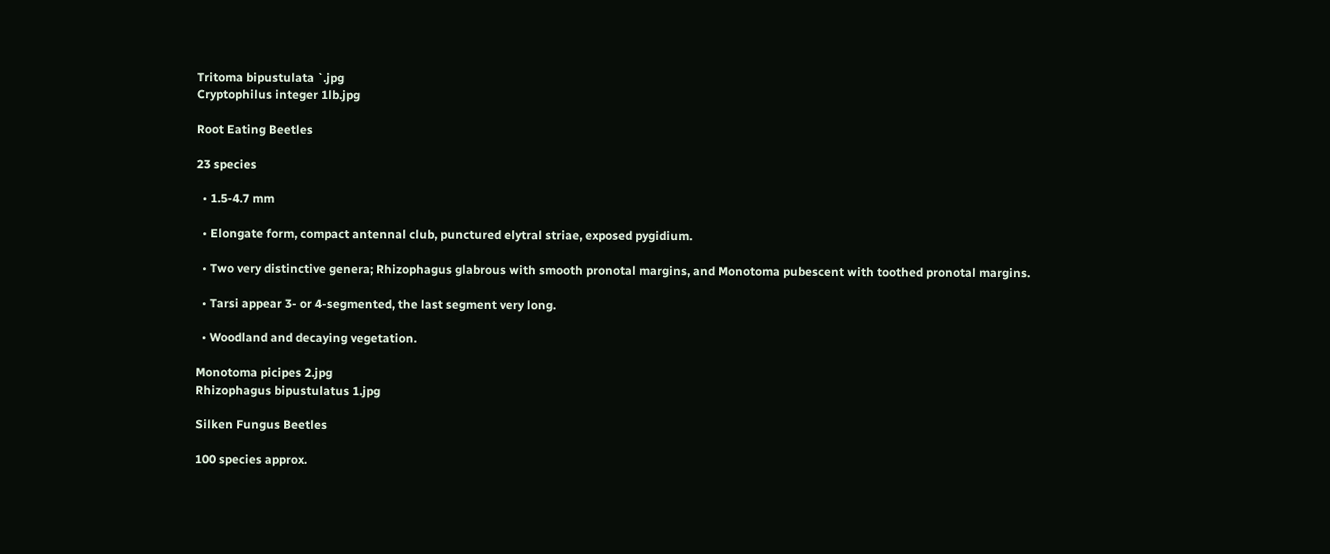Tritoma bipustulata `.jpg
Cryptophilus integer 1lb.jpg

Root Eating Beetles

23 species

  • 1.5-4.7 mm

  • Elongate form, compact antennal club, punctured elytral striae, exposed pygidium.

  • Two very distinctive genera; Rhizophagus glabrous with smooth pronotal margins, and Monotoma pubescent with toothed pronotal margins.

  • Tarsi appear 3- or 4-segmented, the last segment very long.

  • Woodland and decaying vegetation.

Monotoma picipes 2.jpg
Rhizophagus bipustulatus 1.jpg

Silken Fungus Beetles

100 species approx.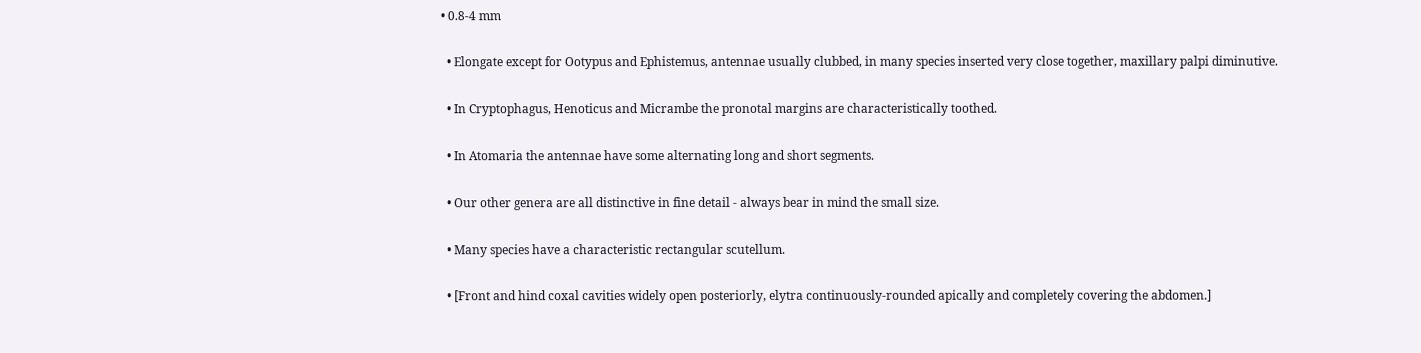• 0.8-4 mm

  • Elongate except for Ootypus and Ephistemus, antennae usually clubbed, in many species inserted very close together, maxillary palpi diminutive.

  • In Cryptophagus, Henoticus and Micrambe the pronotal margins are characteristically toothed.

  • In Atomaria the antennae have some alternating long and short segments.

  • Our other genera are all distinctive in fine detail - always bear in mind the small size.

  • Many species have a characteristic rectangular scutellum.

  • [Front and hind coxal cavities widely open posteriorly, elytra continuously-rounded apically and completely covering the abdomen.]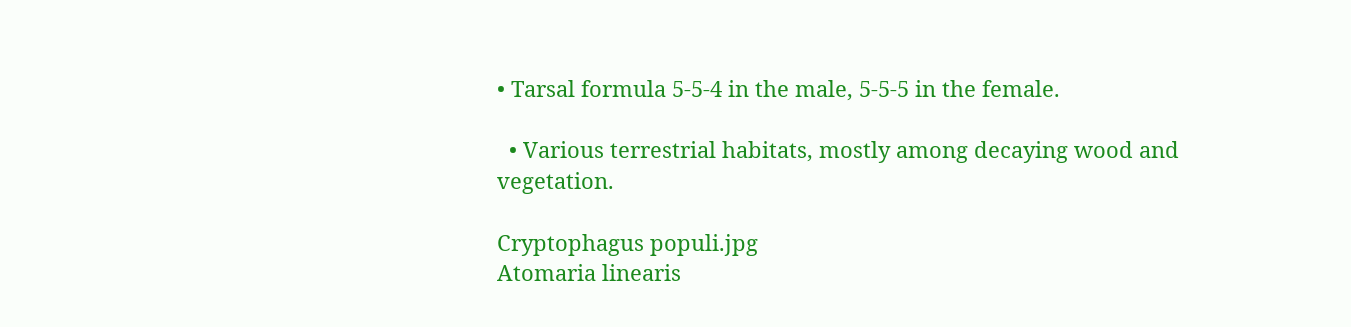• Tarsal formula 5-5-4 in the male, 5-5-5 in the female.

  • Various terrestrial habitats, mostly among decaying wood and vegetation.

Cryptophagus populi.jpg
Atomaria linearis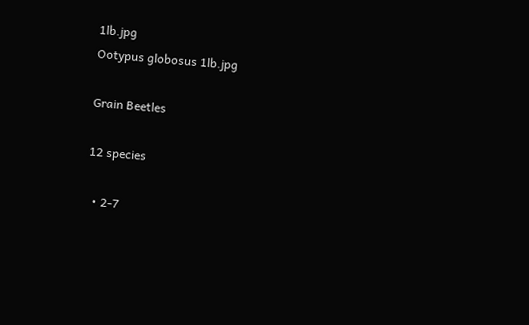1lb.jpg
Ootypus globosus 1lb.jpg

Grain Beetles

12 species

  • 2-7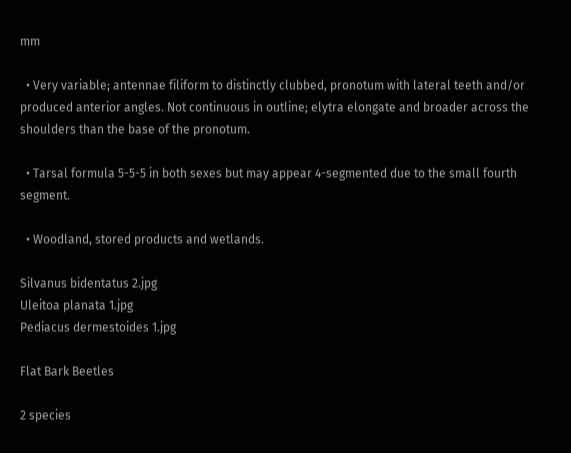mm

  • Very variable; antennae filiform to distinctly clubbed, pronotum with lateral teeth and/or produced anterior angles. Not continuous in outline; elytra elongate and broader across the shoulders than the base of the pronotum.

  • Tarsal formula 5-5-5 in both sexes but may appear 4-segmented due to the small fourth segment.

  • Woodland, stored products and wetlands.

Silvanus bidentatus 2.jpg
Uleitoa planata 1.jpg
Pediacus dermestoides 1.jpg

Flat Bark Beetles

2 species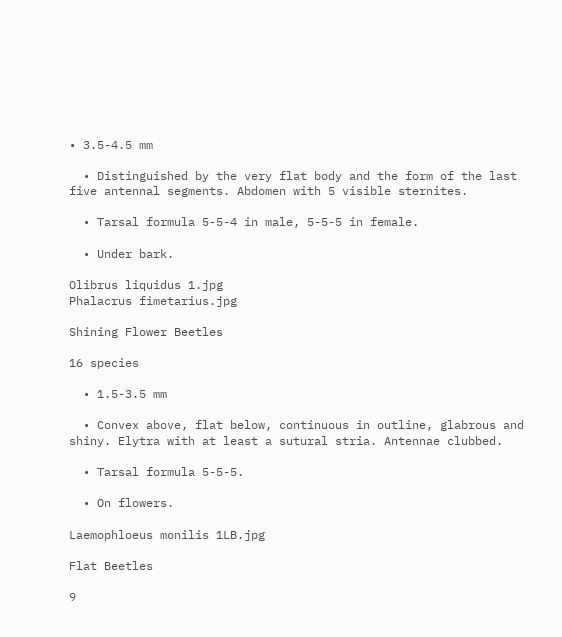• 3.5-4.5 mm

  • Distinguished by the very flat body and the form of the last five antennal segments. Abdomen with 5 visible sternites.

  • Tarsal formula 5-5-4 in male, 5-5-5 in female.

  • Under bark.

Olibrus liquidus 1.jpg
Phalacrus fimetarius.jpg

Shining Flower Beetles

16 species

  • 1.5-3.5 mm

  • Convex above, flat below, continuous in outline, glabrous and shiny. Elytra with at least a sutural stria. Antennae clubbed.

  • Tarsal formula 5-5-5.

  • On flowers.

Laemophloeus monilis 1LB.jpg

Flat Beetles

9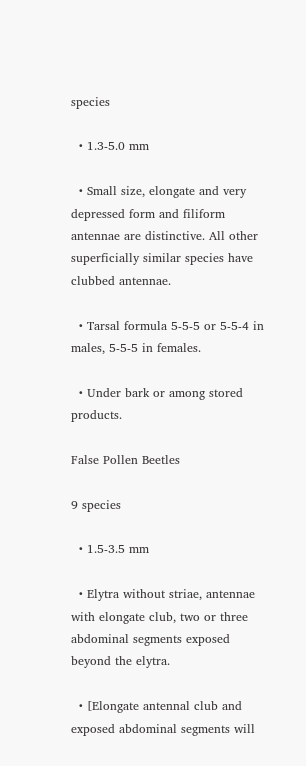species

  • 1.3-5.0 mm

  • Small size, elongate and very depressed form and filiform antennae are distinctive. All other superficially similar species have clubbed antennae.

  • Tarsal formula 5-5-5 or 5-5-4 in males, 5-5-5 in females.

  • Under bark or among stored products.

False Pollen Beetles

9 species

  • 1.5-3.5 mm

  • Elytra without striae, antennae with elongate club, two or three abdominal segments exposed beyond the elytra.

  • [Elongate antennal club and exposed abdominal segments will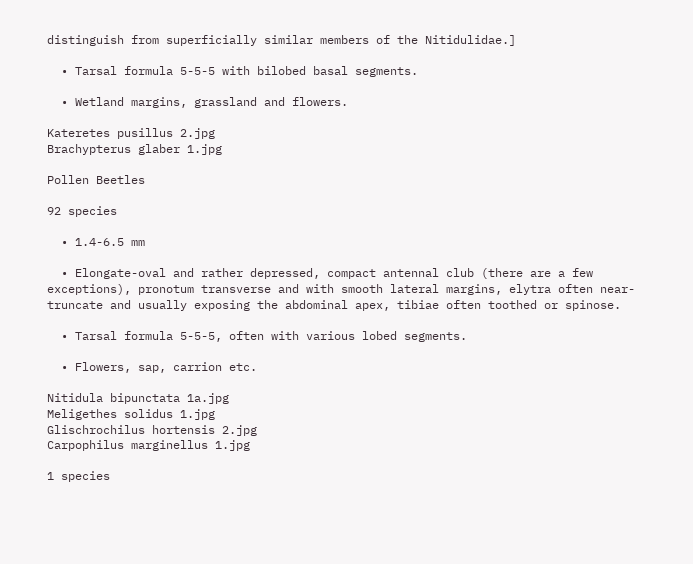distinguish from superficially similar members of the Nitidulidae.]

  • Tarsal formula 5-5-5 with bilobed basal segments.

  • Wetland margins, grassland and flowers.

Kateretes pusillus 2.jpg
Brachypterus glaber 1.jpg

Pollen Beetles

92 species

  • 1.4-6.5 mm

  • Elongate-oval and rather depressed, compact antennal club (there are a few exceptions), pronotum transverse and with smooth lateral margins, elytra often near-truncate and usually exposing the abdominal apex, tibiae often toothed or spinose.

  • Tarsal formula 5-5-5, often with various lobed segments.

  • Flowers, sap, carrion etc.

Nitidula bipunctata 1a.jpg
Meligethes solidus 1.jpg
Glischrochilus hortensis 2.jpg
Carpophilus marginellus 1.jpg

1 species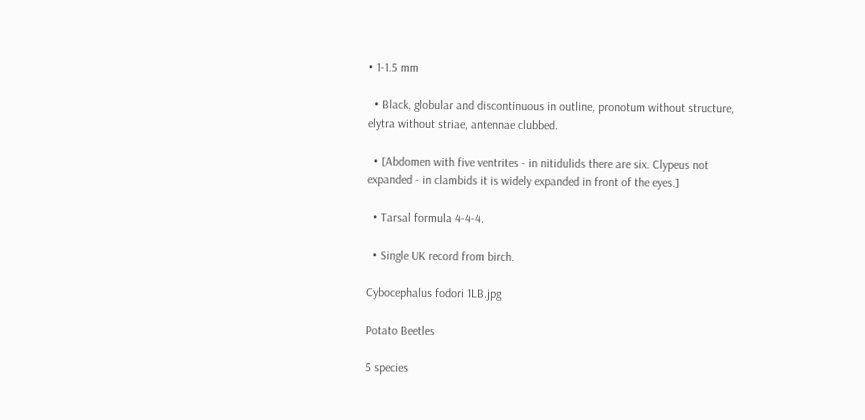• 1-1.5 mm

  • Black, globular and discontinuous in outline, pronotum without structure, elytra without striae, antennae clubbed.

  • [Abdomen with five ventrites - in nitidulids there are six. Clypeus not expanded - in clambids it is widely expanded in front of the eyes.]

  • Tarsal formula 4-4-4.

  • Single UK record from birch.

Cybocephalus fodori 1LB.jpg

Potato Beetles

5 species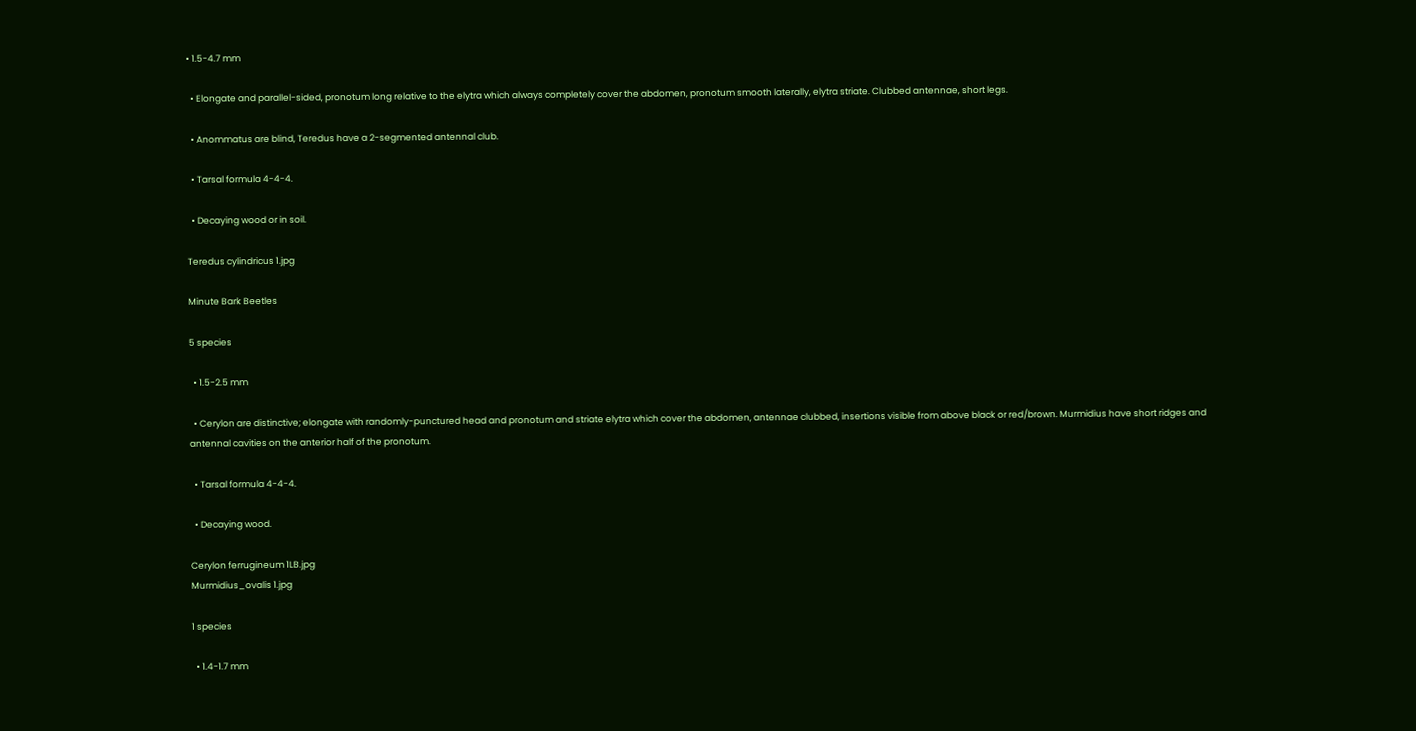• 1.5-4.7 mm

  • Elongate and parallel-sided, pronotum long relative to the elytra which always completely cover the abdomen, pronotum smooth laterally, elytra striate. Clubbed antennae, short legs.

  • Anommatus are blind, Teredus have a 2-segmented antennal club.

  • Tarsal formula 4-4-4.

  • Decaying wood or in soil.

Teredus cylindricus 1.jpg

Minute Bark Beetles

5 species

  • 1.5-2.5 mm

  • Cerylon are distinctive; elongate with randomly-punctured head and pronotum and striate elytra which cover the abdomen, antennae clubbed, insertions visible from above black or red/brown. Murmidius have short ridges and antennal cavities on the anterior half of the pronotum.

  • Tarsal formula 4-4-4.

  • Decaying wood.

Cerylon ferrugineum 1LB.jpg
Murmidius_ovalis 1.jpg

1 species

  • 1.4-1.7 mm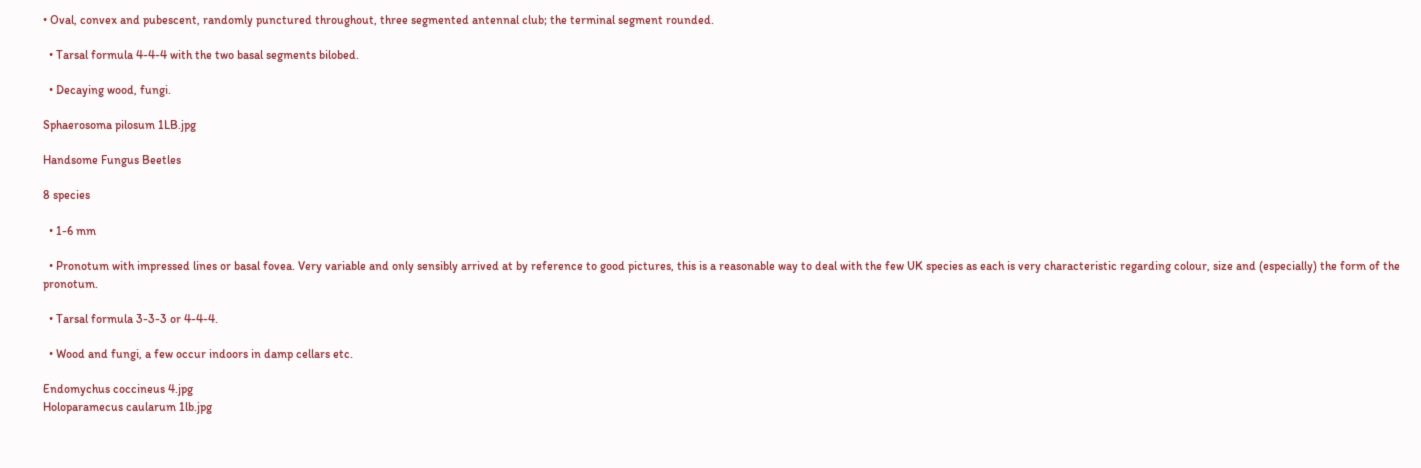• Oval, convex and pubescent, randomly punctured throughout, three segmented antennal club; the terminal segment rounded.

  • Tarsal formula 4-4-4 with the two basal segments bilobed.

  • Decaying wood, fungi.

Sphaerosoma pilosum 1LB.jpg

Handsome Fungus Beetles

8 species

  • 1-6 mm

  • Pronotum with impressed lines or basal fovea. Very variable and only sensibly arrived at by reference to good pictures, this is a reasonable way to deal with the few UK species as each is very characteristic regarding colour, size and (especially) the form of the pronotum.

  • Tarsal formula 3-3-3 or 4-4-4.

  • Wood and fungi, a few occur indoors in damp cellars etc.

Endomychus coccineus 4.jpg
Holoparamecus caularum 1lb.jpg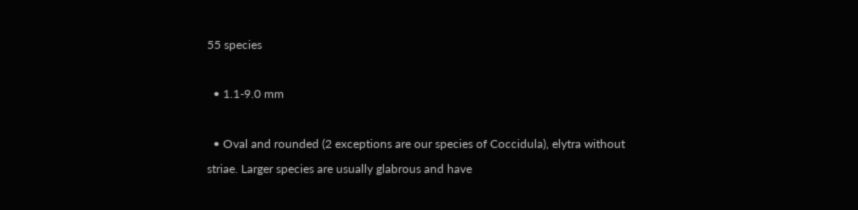55 species

  • 1.1-9.0 mm

  • Oval and rounded (2 exceptions are our species of Coccidula), elytra without striae. Larger species are usually glabrous and have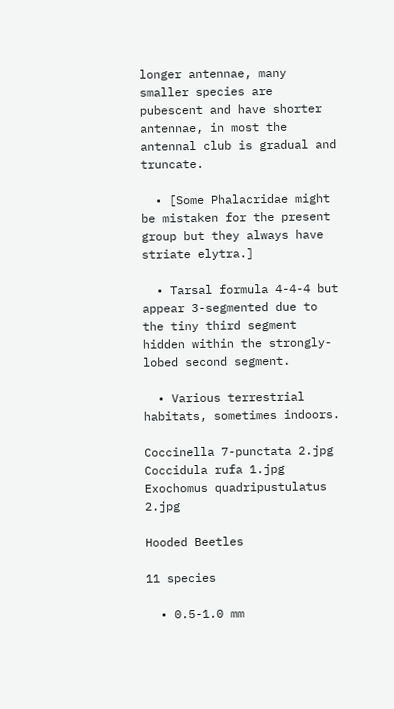longer antennae, many smaller species are pubescent and have shorter antennae, in most the antennal club is gradual and truncate.

  • [Some Phalacridae might be mistaken for the present group but they always have striate elytra.]

  • Tarsal formula 4-4-4 but appear 3-segmented due to the tiny third segment hidden within the strongly-lobed second segment.

  • Various terrestrial habitats, sometimes indoors.

Coccinella 7-punctata 2.jpg
Coccidula rufa 1.jpg
Exochomus quadripustulatus 2.jpg

Hooded Beetles

11 species

  • 0.5-1.0 mm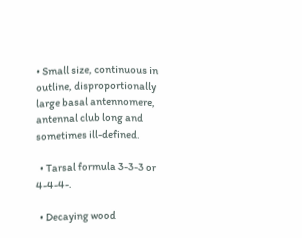• Small size, continuous in outline, disproportionally large basal antennomere, antennal club long and sometimes ill-defined.

  • Tarsal formula 3-3-3 or 4-4-4-.

  • Decaying wood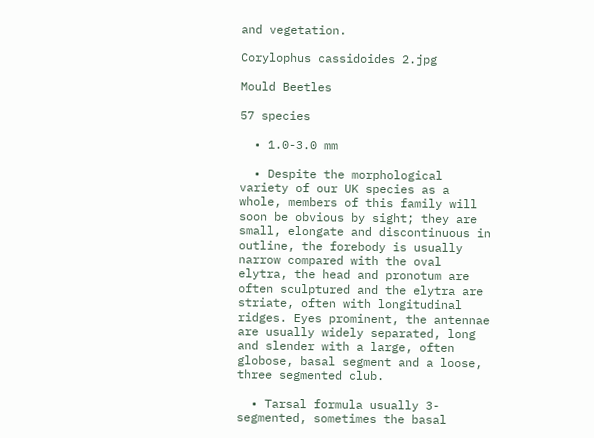and vegetation.

Corylophus cassidoides 2.jpg

Mould Beetles

57 species

  • 1.0-3.0 mm

  • Despite the morphological variety of our UK species as a whole, members of this family will soon be obvious by sight; they are small, elongate and discontinuous in outline, the forebody is usually narrow compared with the oval elytra, the head and pronotum are often sculptured and the elytra are striate, often with longitudinal ridges. Eyes prominent, the antennae are usually widely separated, long and slender with a large, often globose, basal segment and a loose, three segmented club.

  • Tarsal formula usually 3-segmented, sometimes the basal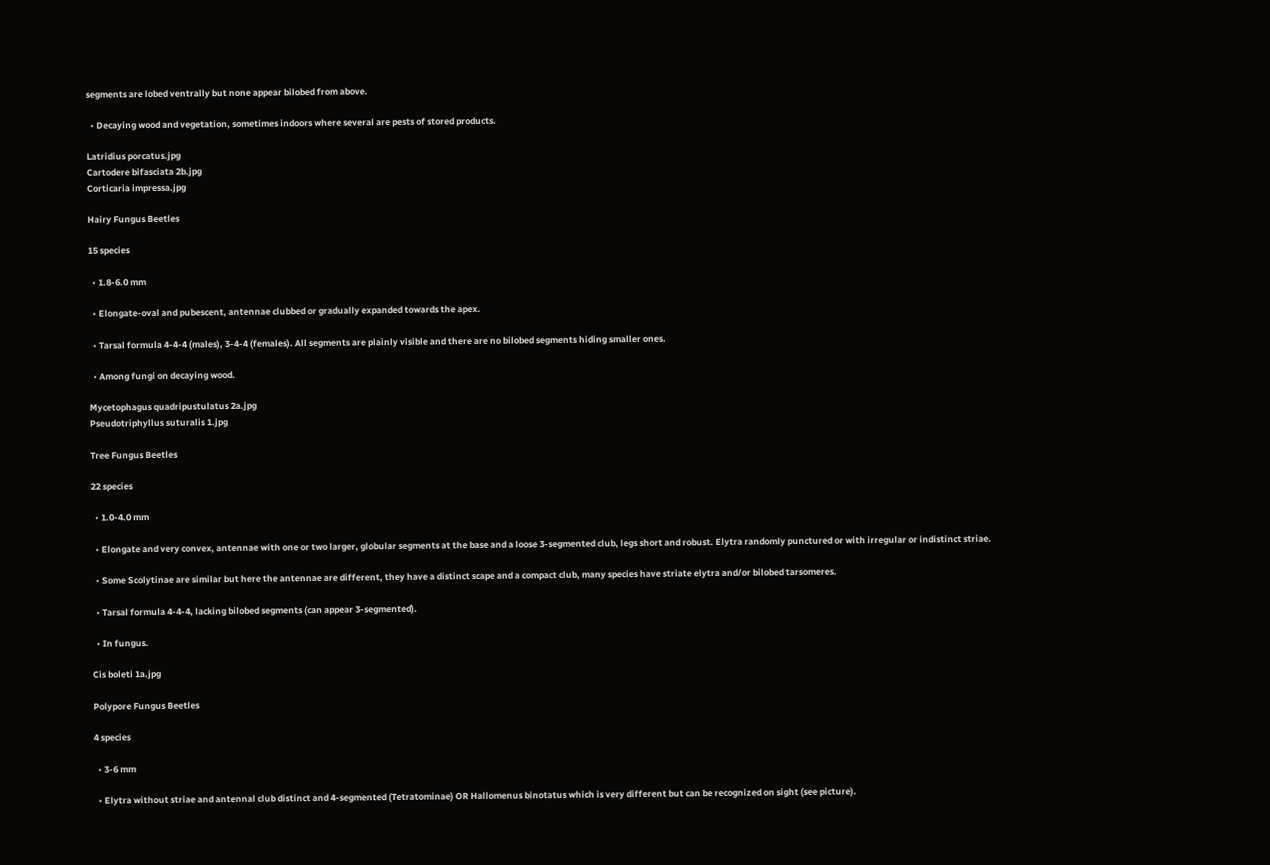segments are lobed ventrally but none appear bilobed from above.

  • Decaying wood and vegetation, sometimes indoors where several are pests of stored products.

Latridius porcatus.jpg
Cartodere bifasciata 2b.jpg
Corticaria impressa.jpg

Hairy Fungus Beetles

15 species

  • 1.8-6.0 mm

  • Elongate-oval and pubescent, antennae clubbed or gradually expanded towards the apex.

  • Tarsal formula 4-4-4 (males), 3-4-4 (females). All segments are plainly visible and there are no bilobed segments hiding smaller ones.

  • Among fungi on decaying wood.

Mycetophagus quadripustulatus 2a.jpg
Pseudotriphyllus suturalis 1.jpg

Tree Fungus Beetles

22 species

  • 1.0-4.0 mm

  • Elongate and very convex, antennae with one or two larger, globular segments at the base and a loose 3-segmented club, legs short and robust. Elytra randomly punctured or with irregular or indistinct striae.

  • Some Scolytinae are similar but here the antennae are different, they have a distinct scape and a compact club, many species have striate elytra and/or bilobed tarsomeres.

  • Tarsal formula 4-4-4, lacking bilobed segments (can appear 3-segmented).

  • In fungus.

Cis boleti 1a.jpg

Polypore Fungus Beetles

4 species

  • 3-6 mm

  • Elytra without striae and antennal club distinct and 4-segmented (Tetratominae) OR Hallomenus binotatus which is very different but can be recognized on sight (see picture).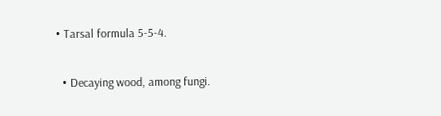• Tarsal formula 5-5-4.

  • Decaying wood, among fungi.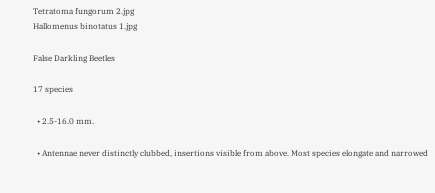Tetratoma fungorum 2.jpg
Hallomenus binotatus 1.jpg

False Darkling Beetles

17 species

  • 2.5-16.0 mm.

  • Antennae never distinctly clubbed, insertions visible from above. Most species elongate and narrowed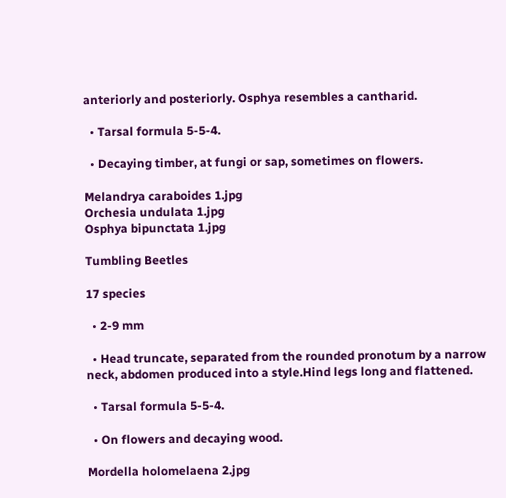anteriorly and posteriorly. Osphya resembles a cantharid.

  • Tarsal formula 5-5-4.

  • Decaying timber, at fungi or sap, sometimes on flowers.

Melandrya caraboides 1.jpg
Orchesia undulata 1.jpg
Osphya bipunctata 1.jpg

Tumbling Beetles

17 species

  • 2-9 mm

  • Head truncate, separated from the rounded pronotum by a narrow neck, abdomen produced into a style.Hind legs long and flattened.

  • Tarsal formula 5-5-4.

  • On flowers and decaying wood.

Mordella holomelaena 2.jpg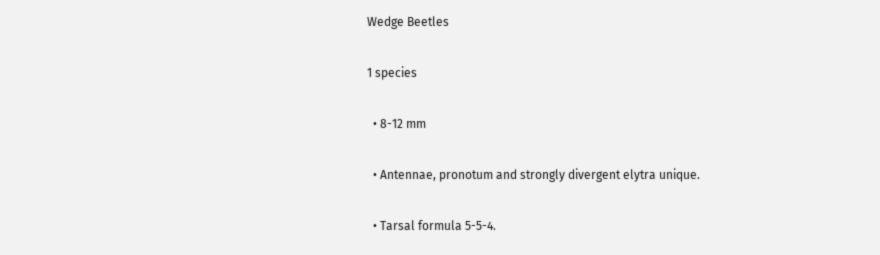Wedge Beetles

1 species

  • 8-12 mm

  • Antennae, pronotum and strongly divergent elytra unique.

  • Tarsal formula 5-5-4.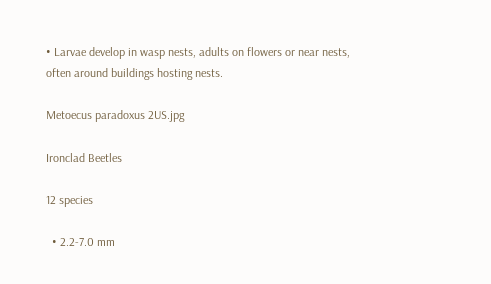• Larvae develop in wasp nests, adults on flowers or near nests, often around buildings hosting nests.

Metoecus paradoxus 2US.jpg

Ironclad Beetles

12 species

  • 2.2-7.0 mm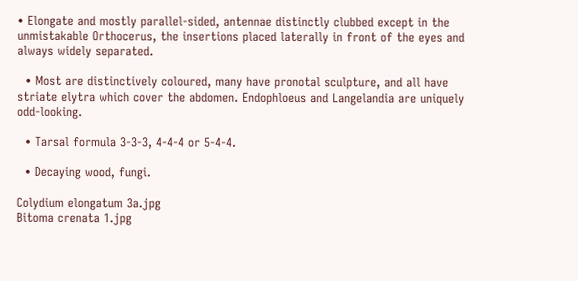• Elongate and mostly parallel-sided, antennae distinctly clubbed except in the unmistakable Orthocerus, the insertions placed laterally in front of the eyes and always widely separated.

  • Most are distinctively coloured, many have pronotal sculpture, and all have striate elytra which cover the abdomen. Endophloeus and Langelandia are uniquely odd-looking.

  • Tarsal formula 3-3-3, 4-4-4 or 5-4-4.

  • Decaying wood, fungi.

Colydium elongatum 3a.jpg
Bitoma crenata 1.jpg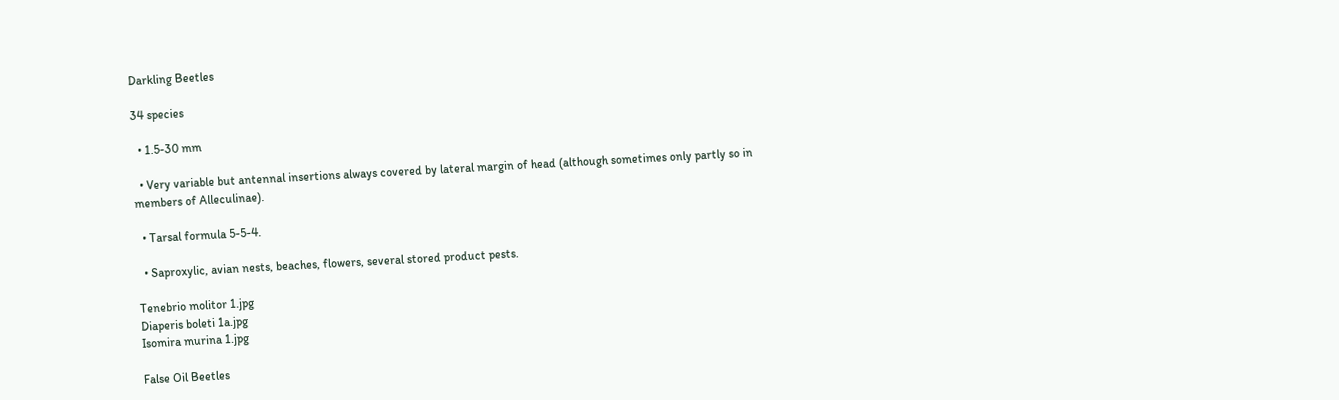Darkling Beetles

34 species

  • 1.5-30 mm

  • Very variable but antennal insertions always covered by lateral margin of head (although sometimes only partly so in members of Alleculinae).

  • Tarsal formula 5-5-4.

  • Saproxylic, avian nests, beaches, flowers, several stored product pests.

Tenebrio molitor 1.jpg
Diaperis boleti 1a.jpg
Isomira murina 1.jpg

False Oil Beetles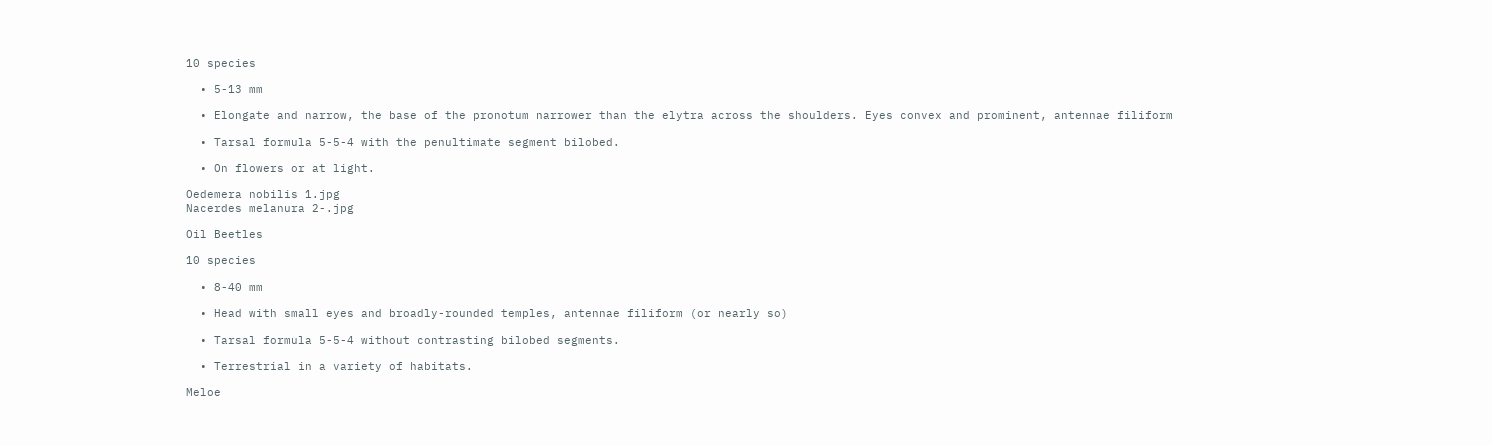10 species

  • 5-13 mm

  • Elongate and narrow, the base of the pronotum narrower than the elytra across the shoulders. Eyes convex and prominent, antennae filiform

  • Tarsal formula 5-5-4 with the penultimate segment bilobed.

  • On flowers or at light.

Oedemera nobilis 1.jpg
Nacerdes melanura 2-.jpg

Oil Beetles

10 species

  • 8-40 mm

  • Head with small eyes and broadly-rounded temples, antennae filiform (or nearly so)

  • Tarsal formula 5-5-4 without contrasting bilobed segments.

  • Terrestrial in a variety of habitats.

Meloe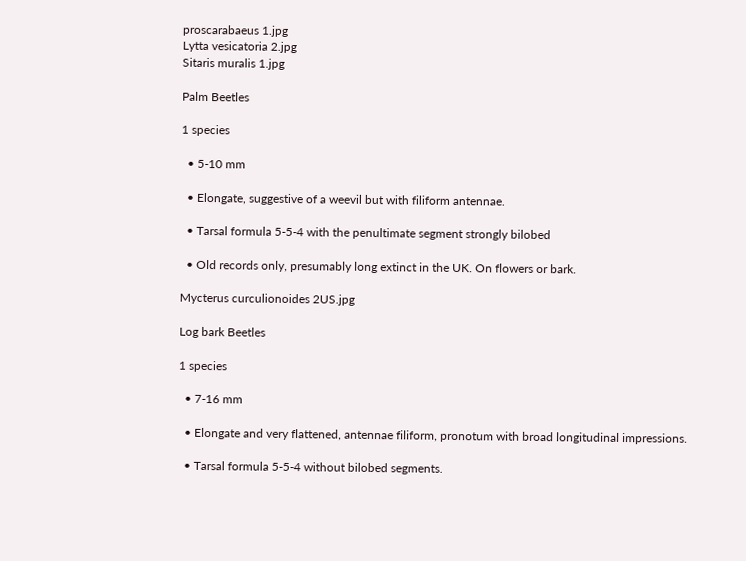proscarabaeus 1.jpg
Lytta vesicatoria 2.jpg
Sitaris muralis 1.jpg

Palm Beetles

1 species

  • 5-10 mm

  • Elongate, suggestive of a weevil but with filiform antennae.

  • Tarsal formula 5-5-4 with the penultimate segment strongly bilobed

  • Old records only, presumably long extinct in the UK. On flowers or bark.

Mycterus curculionoides 2US.jpg

Log bark Beetles

1 species

  • 7-16 mm

  • Elongate and very flattened, antennae filiform, pronotum with broad longitudinal impressions.

  • Tarsal formula 5-5-4 without bilobed segments.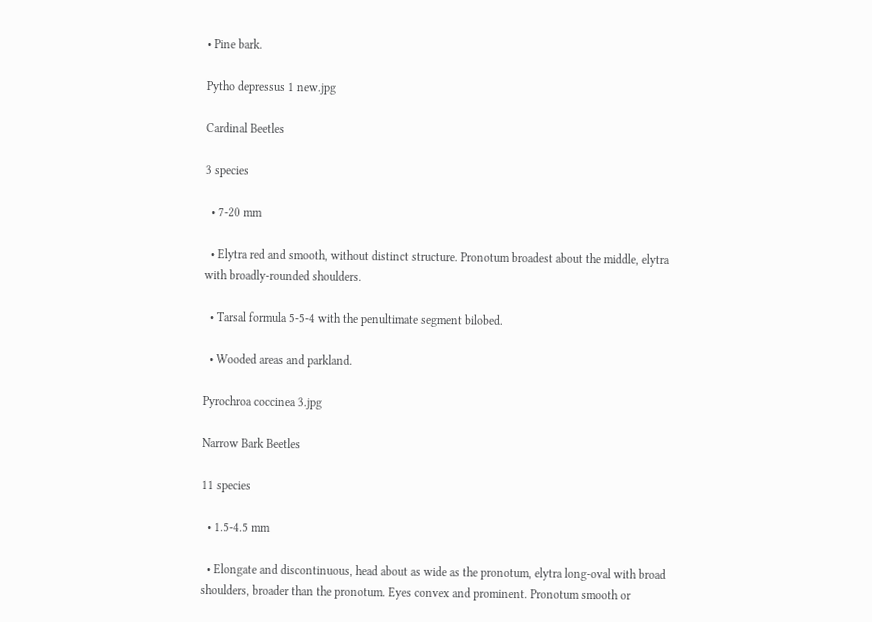• Pine bark.

Pytho depressus 1 new.jpg

Cardinal Beetles

3 species

  • 7-20 mm

  • Elytra red and smooth, without distinct structure. Pronotum broadest about the middle, elytra with broadly-rounded shoulders.

  • Tarsal formula 5-5-4 with the penultimate segment bilobed.

  • Wooded areas and parkland.

Pyrochroa coccinea 3.jpg

Narrow Bark Beetles

11 species

  • 1.5-4.5 mm

  • Elongate and discontinuous, head about as wide as the pronotum, elytra long-oval with broad shoulders, broader than the pronotum. Eyes convex and prominent. Pronotum smooth or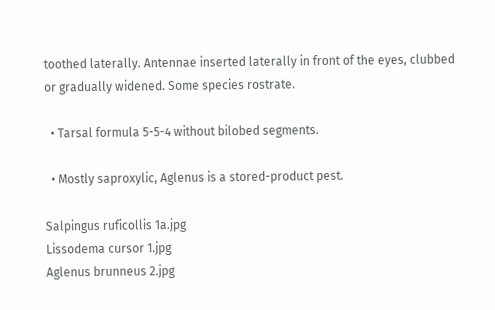toothed laterally. Antennae inserted laterally in front of the eyes, clubbed or gradually widened. Some species rostrate.

  • Tarsal formula 5-5-4 without bilobed segments.

  • Mostly saproxylic, Aglenus is a stored-product pest.

Salpingus ruficollis 1a.jpg
Lissodema cursor 1.jpg
Aglenus brunneus 2.jpg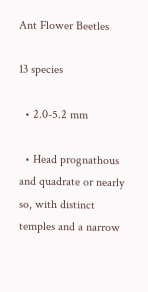Ant Flower Beetles

13 species

  • 2.0-5.2 mm

  • Head prognathous and quadrate or nearly so, with distinct temples and a narrow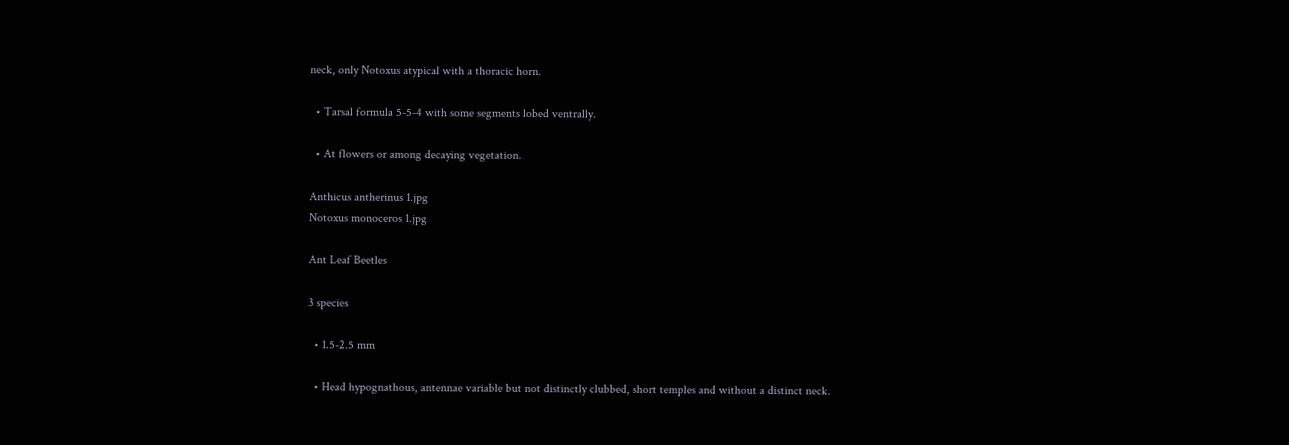neck, only Notoxus atypical with a thoracic horn.

  • Tarsal formula 5-5-4 with some segments lobed ventrally.

  • At flowers or among decaying vegetation.

Anthicus antherinus 1.jpg
Notoxus monoceros 1.jpg

Ant Leaf Beetles

3 species

  • 1.5-2.5 mm

  • Head hypognathous, antennae variable but not distinctly clubbed, short temples and without a distinct neck.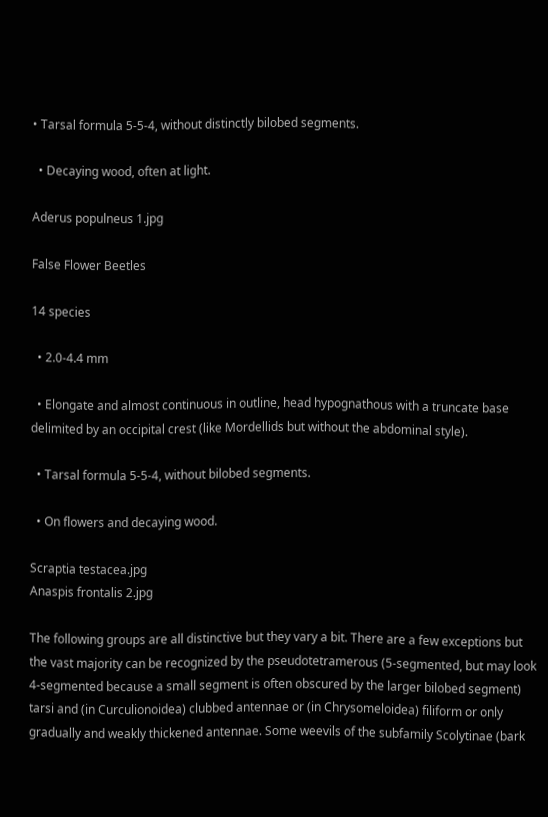• Tarsal formula 5-5-4, without distinctly bilobed segments.

  • Decaying wood, often at light.

Aderus populneus 1.jpg

False Flower Beetles

14 species

  • 2.0-4.4 mm

  • Elongate and almost continuous in outline, head hypognathous with a truncate base delimited by an occipital crest (like Mordellids but without the abdominal style).

  • Tarsal formula 5-5-4, without bilobed segments.

  • On flowers and decaying wood.

Scraptia testacea.jpg
Anaspis frontalis 2.jpg

The following groups are all distinctive but they vary a bit. There are a few exceptions but the vast majority can be recognized by the pseudotetramerous (5-segmented, but may look 4-segmented because a small segment is often obscured by the larger bilobed segment) tarsi and (in Curculionoidea) clubbed antennae or (in Chrysomeloidea) filiform or only gradually and weakly thickened antennae. Some weevils of the subfamily Scolytinae (bark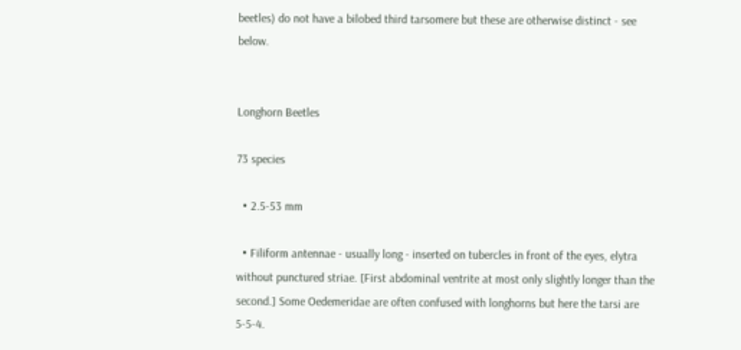beetles) do not have a bilobed third tarsomere but these are otherwise distinct - see below.


Longhorn Beetles

73 species

  • 2.5-53 mm

  • Filiform antennae - usually long - inserted on tubercles in front of the eyes, elytra without punctured striae. [First abdominal ventrite at most only slightly longer than the second.] Some Oedemeridae are often confused with longhorns but here the tarsi are 5-5-4.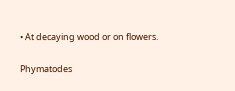• At decaying wood or on flowers.

Phymatodes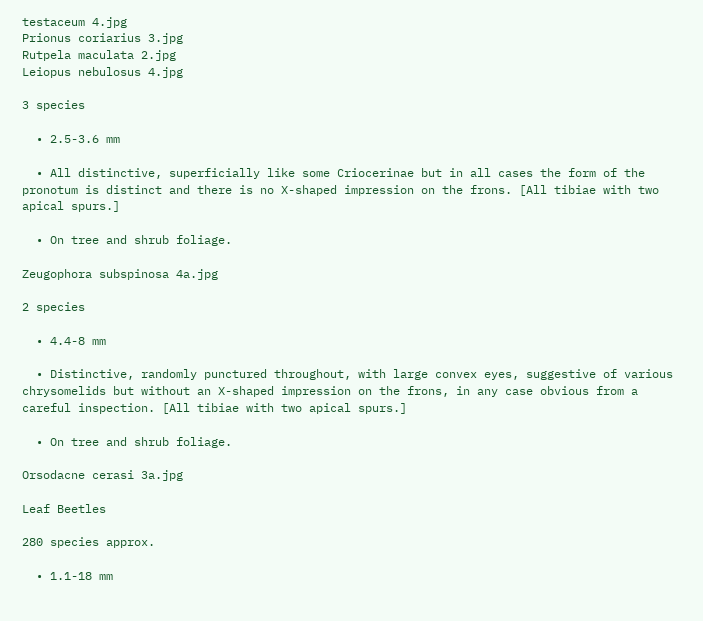testaceum 4.jpg
Prionus coriarius 3.jpg
Rutpela maculata 2.jpg
Leiopus nebulosus 4.jpg

3 species

  • 2.5-3.6 mm

  • All distinctive, superficially like some Criocerinae but in all cases the form of the pronotum is distinct and there is no X-shaped impression on the frons. [All tibiae with two apical spurs.]

  • On tree and shrub foliage.

Zeugophora subspinosa 4a.jpg

2 species

  • 4.4-8 mm

  • Distinctive, randomly punctured throughout, with large convex eyes, suggestive of various chrysomelids but without an X-shaped impression on the frons, in any case obvious from a careful inspection. [All tibiae with two apical spurs.]

  • On tree and shrub foliage.

Orsodacne cerasi 3a.jpg

Leaf Beetles

280 species approx.

  • 1.1-18 mm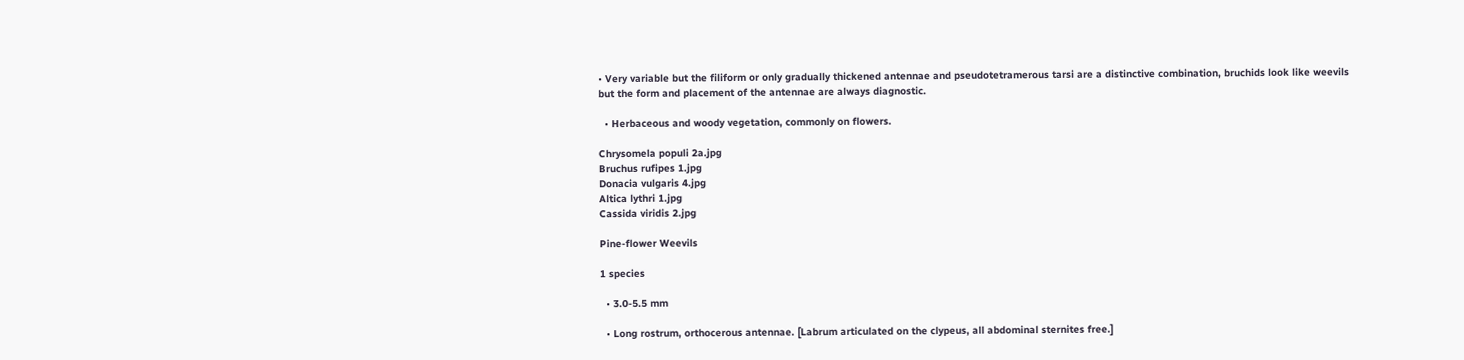• Very variable but the filiform or only gradually thickened antennae and pseudotetramerous tarsi are a distinctive combination, bruchids look like weevils but the form and placement of the antennae are always diagnostic.

  • Herbaceous and woody vegetation, commonly on flowers.

Chrysomela populi 2a.jpg
Bruchus rufipes 1.jpg
Donacia vulgaris 4.jpg
Altica lythri 1.jpg
Cassida viridis 2.jpg

Pine-flower Weevils

1 species

  • 3.0-5.5 mm

  • Long rostrum, orthocerous antennae. [Labrum articulated on the clypeus, all abdominal sternites free.]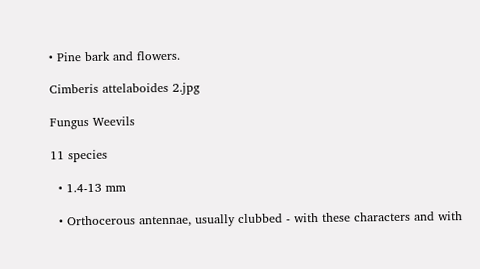• Pine bark and flowers.

Cimberis attelaboides 2.jpg

Fungus Weevils

11 species

  • 1.4-13 mm

  • Orthocerous antennae, usually clubbed - with these characters and with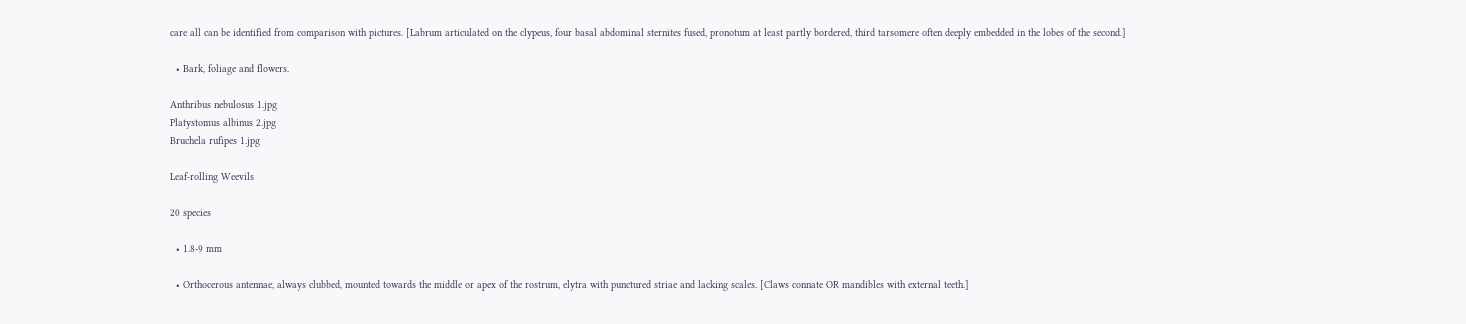care all can be identified from comparison with pictures. [Labrum articulated on the clypeus, four basal abdominal sternites fused, pronotum at least partly bordered, third tarsomere often deeply embedded in the lobes of the second.]

  • Bark, foliage and flowers.

Anthribus nebulosus 1.jpg
Platystomus albinus 2.jpg
Bruchela rufipes 1.jpg

Leaf-rolling Weevils

20 species

  • 1.8-9 mm

  • Orthocerous antennae, always clubbed, mounted towards the middle or apex of the rostrum, elytra with punctured striae and lacking scales. [Claws connate OR mandibles with external teeth.]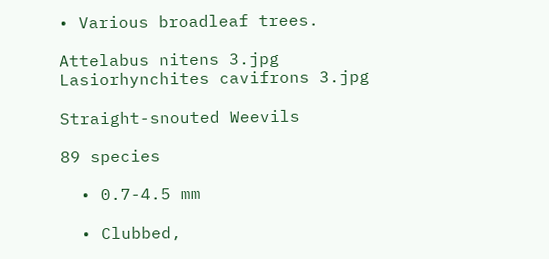• Various broadleaf trees.

Attelabus nitens 3.jpg
Lasiorhynchites cavifrons 3.jpg

Straight-snouted Weevils

89 species

  • 0.7-4.5 mm

  • Clubbed,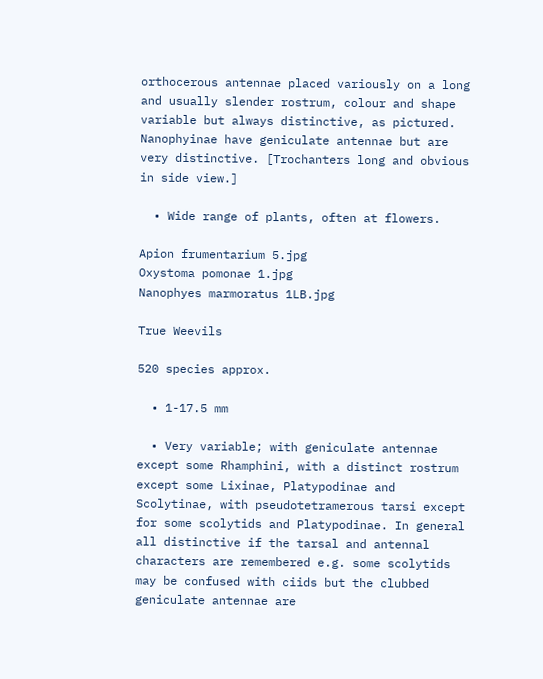orthocerous antennae placed variously on a long and usually slender rostrum, colour and shape variable but always distinctive, as pictured. Nanophyinae have geniculate antennae but are very distinctive. [Trochanters long and obvious in side view.]

  • Wide range of plants, often at flowers.

Apion frumentarium 5.jpg
Oxystoma pomonae 1.jpg
Nanophyes marmoratus 1LB.jpg

True Weevils

520 species approx.

  • 1-17.5 mm

  • Very variable; with geniculate antennae except some Rhamphini, with a distinct rostrum except some Lixinae, Platypodinae and Scolytinae, with pseudotetramerous tarsi except for some scolytids and Platypodinae. In general all distinctive if the tarsal and antennal characters are remembered e.g. some scolytids may be confused with ciids but the clubbed geniculate antennae are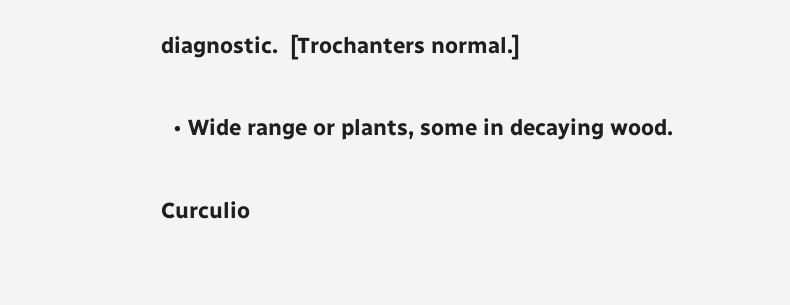diagnostic.  [Trochanters normal.]

  • Wide range or plants, some in decaying wood.

Curculio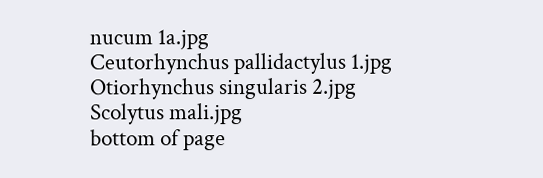nucum 1a.jpg
Ceutorhynchus pallidactylus 1.jpg
Otiorhynchus singularis 2.jpg
Scolytus mali.jpg
bottom of page